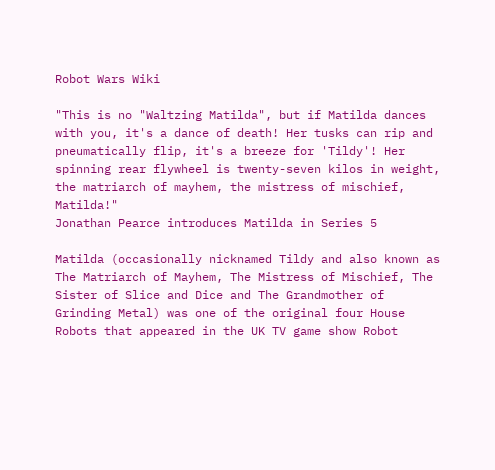Robot Wars Wiki

"This is no "Waltzing Matilda", but if Matilda dances with you, it's a dance of death! Her tusks can rip and pneumatically flip, it's a breeze for 'Tildy'! Her spinning rear flywheel is twenty-seven kilos in weight, the matriarch of mayhem, the mistress of mischief, Matilda!"
Jonathan Pearce introduces Matilda in Series 5

Matilda (occasionally nicknamed Tildy and also known as The Matriarch of Mayhem, The Mistress of Mischief, The Sister of Slice and Dice and The Grandmother of Grinding Metal) was one of the original four House Robots that appeared in the UK TV game show Robot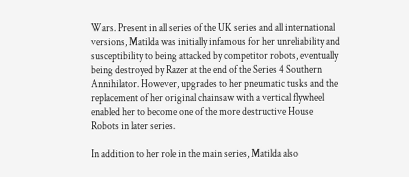Wars. Present in all series of the UK series and all international versions, Matilda was initially infamous for her unreliability and susceptibility to being attacked by competitor robots, eventually being destroyed by Razer at the end of the Series 4 Southern Annihilator. However, upgrades to her pneumatic tusks and the replacement of her original chainsaw with a vertical flywheel enabled her to become one of the more destructive House Robots in later series.

In addition to her role in the main series, Matilda also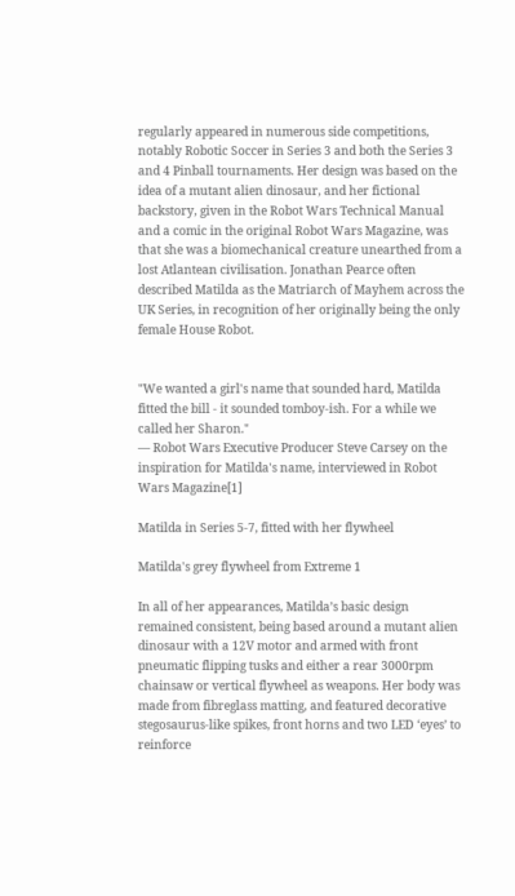regularly appeared in numerous side competitions, notably Robotic Soccer in Series 3 and both the Series 3 and 4 Pinball tournaments. Her design was based on the idea of a mutant alien dinosaur, and her fictional backstory, given in the Robot Wars Technical Manual and a comic in the original Robot Wars Magazine, was that she was a biomechanical creature unearthed from a lost Atlantean civilisation. Jonathan Pearce often described Matilda as the Matriarch of Mayhem across the UK Series, in recognition of her originally being the only female House Robot.


"We wanted a girl's name that sounded hard, Matilda fitted the bill - it sounded tomboy-ish. For a while we called her Sharon."
— Robot Wars Executive Producer Steve Carsey on the inspiration for Matilda's name, interviewed in Robot Wars Magazine[1]

Matilda in Series 5-7, fitted with her flywheel

Matilda's grey flywheel from Extreme 1

In all of her appearances, Matilda’s basic design remained consistent, being based around a mutant alien dinosaur with a 12V motor and armed with front pneumatic flipping tusks and either a rear 3000rpm chainsaw or vertical flywheel as weapons. Her body was made from fibreglass matting, and featured decorative stegosaurus-like spikes, front horns and two LED ‘eyes’ to reinforce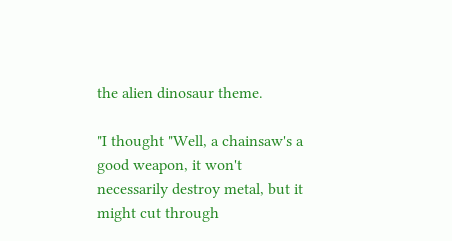the alien dinosaur theme.

"I thought "Well, a chainsaw's a good weapon, it won't necessarily destroy metal, but it might cut through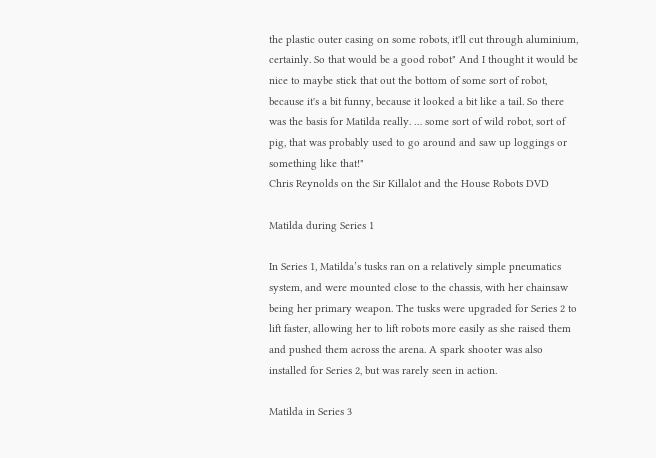the plastic outer casing on some robots, it'll cut through aluminium, certainly. So that would be a good robot" And I thought it would be nice to maybe stick that out the bottom of some sort of robot, because it's a bit funny, because it looked a bit like a tail. So there was the basis for Matilda really. … some sort of wild robot, sort of pig, that was probably used to go around and saw up loggings or something like that!"
Chris Reynolds on the Sir Killalot and the House Robots DVD

Matilda during Series 1

In Series 1, Matilda’s tusks ran on a relatively simple pneumatics system, and were mounted close to the chassis, with her chainsaw being her primary weapon. The tusks were upgraded for Series 2 to lift faster, allowing her to lift robots more easily as she raised them and pushed them across the arena. A spark shooter was also installed for Series 2, but was rarely seen in action.

Matilda in Series 3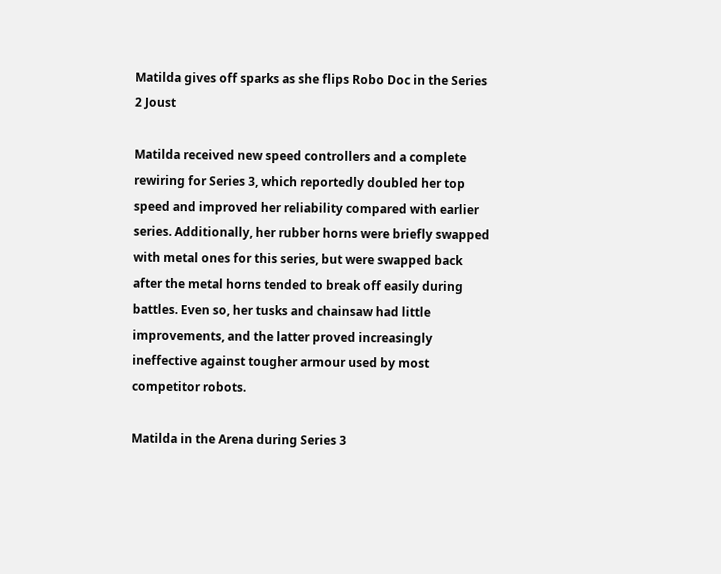Matilda gives off sparks as she flips Robo Doc in the Series 2 Joust

Matilda received new speed controllers and a complete rewiring for Series 3, which reportedly doubled her top speed and improved her reliability compared with earlier series. Additionally, her rubber horns were briefly swapped with metal ones for this series, but were swapped back after the metal horns tended to break off easily during battles. Even so, her tusks and chainsaw had little improvements, and the latter proved increasingly ineffective against tougher armour used by most competitor robots.

Matilda in the Arena during Series 3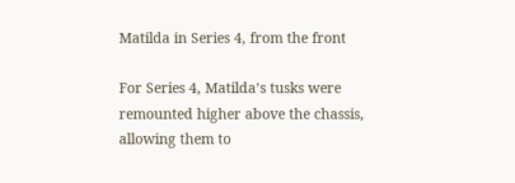Matilda in Series 4, from the front

For Series 4, Matilda’s tusks were remounted higher above the chassis, allowing them to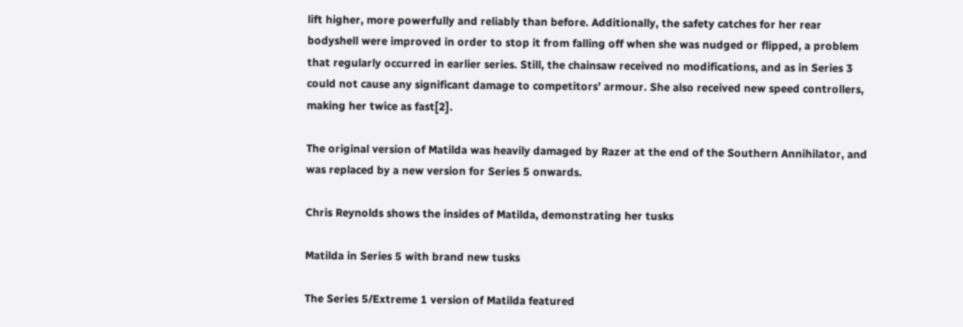lift higher, more powerfully and reliably than before. Additionally, the safety catches for her rear bodyshell were improved in order to stop it from falling off when she was nudged or flipped, a problem that regularly occurred in earlier series. Still, the chainsaw received no modifications, and as in Series 3 could not cause any significant damage to competitors’ armour. She also received new speed controllers, making her twice as fast[2].

The original version of Matilda was heavily damaged by Razer at the end of the Southern Annihilator, and was replaced by a new version for Series 5 onwards.

Chris Reynolds shows the insides of Matilda, demonstrating her tusks

Matilda in Series 5 with brand new tusks

The Series 5/Extreme 1 version of Matilda featured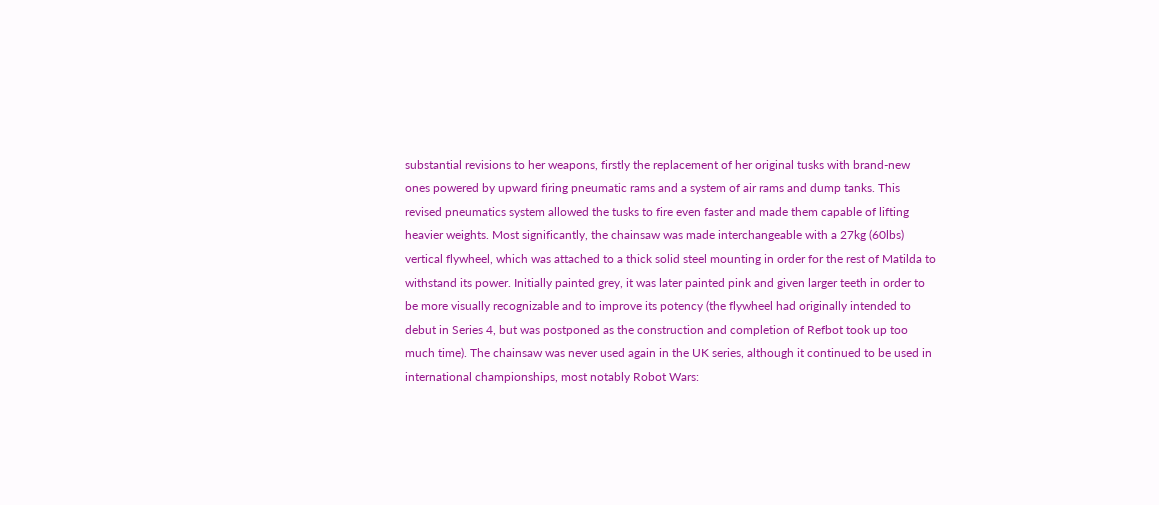substantial revisions to her weapons, firstly the replacement of her original tusks with brand-new ones powered by upward firing pneumatic rams and a system of air rams and dump tanks. This revised pneumatics system allowed the tusks to fire even faster and made them capable of lifting heavier weights. Most significantly, the chainsaw was made interchangeable with a 27kg (60lbs) vertical flywheel, which was attached to a thick solid steel mounting in order for the rest of Matilda to withstand its power. Initially painted grey, it was later painted pink and given larger teeth in order to be more visually recognizable and to improve its potency (the flywheel had originally intended to debut in Series 4, but was postponed as the construction and completion of Refbot took up too much time). The chainsaw was never used again in the UK series, although it continued to be used in international championships, most notably Robot Wars: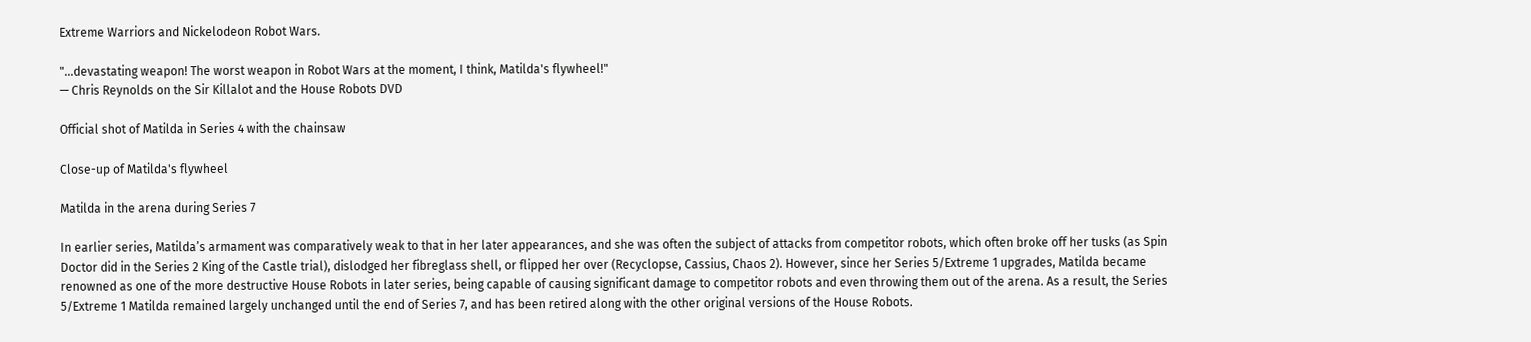Extreme Warriors and Nickelodeon Robot Wars.

"...devastating weapon! The worst weapon in Robot Wars at the moment, I think, Matilda's flywheel!"
— Chris Reynolds on the Sir Killalot and the House Robots DVD

Official shot of Matilda in Series 4 with the chainsaw

Close-up of Matilda's flywheel

Matilda in the arena during Series 7

In earlier series, Matilda’s armament was comparatively weak to that in her later appearances, and she was often the subject of attacks from competitor robots, which often broke off her tusks (as Spin Doctor did in the Series 2 King of the Castle trial), dislodged her fibreglass shell, or flipped her over (Recyclopse, Cassius, Chaos 2). However, since her Series 5/Extreme 1 upgrades, Matilda became renowned as one of the more destructive House Robots in later series, being capable of causing significant damage to competitor robots and even throwing them out of the arena. As a result, the Series 5/Extreme 1 Matilda remained largely unchanged until the end of Series 7, and has been retired along with the other original versions of the House Robots.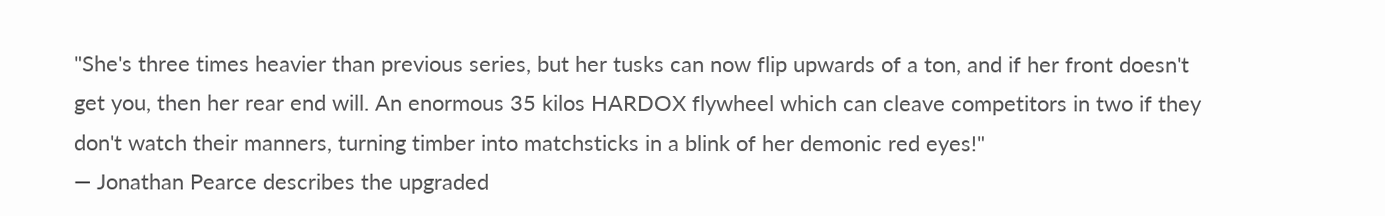"She's three times heavier than previous series, but her tusks can now flip upwards of a ton, and if her front doesn't get you, then her rear end will. An enormous 35 kilos HARDOX flywheel which can cleave competitors in two if they don't watch their manners, turning timber into matchsticks in a blink of her demonic red eyes!"
— Jonathan Pearce describes the upgraded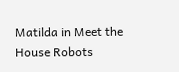Matilda in Meet the House Robots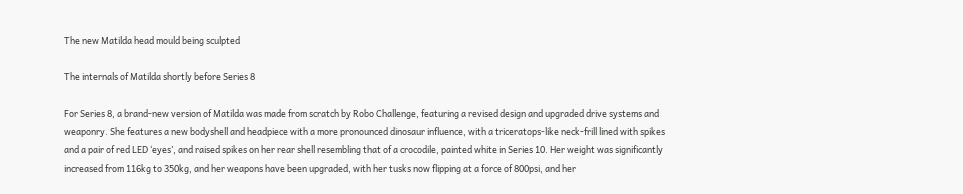The new Matilda head mould being sculpted

The internals of Matilda shortly before Series 8

For Series 8, a brand-new version of Matilda was made from scratch by Robo Challenge, featuring a revised design and upgraded drive systems and weaponry. She features a new bodyshell and headpiece with a more pronounced dinosaur influence, with a triceratops-like neck-frill lined with spikes and a pair of red LED ‘eyes’, and raised spikes on her rear shell resembling that of a crocodile, painted white in Series 10. Her weight was significantly increased from 116kg to 350kg, and her weapons have been upgraded, with her tusks now flipping at a force of 800psi, and her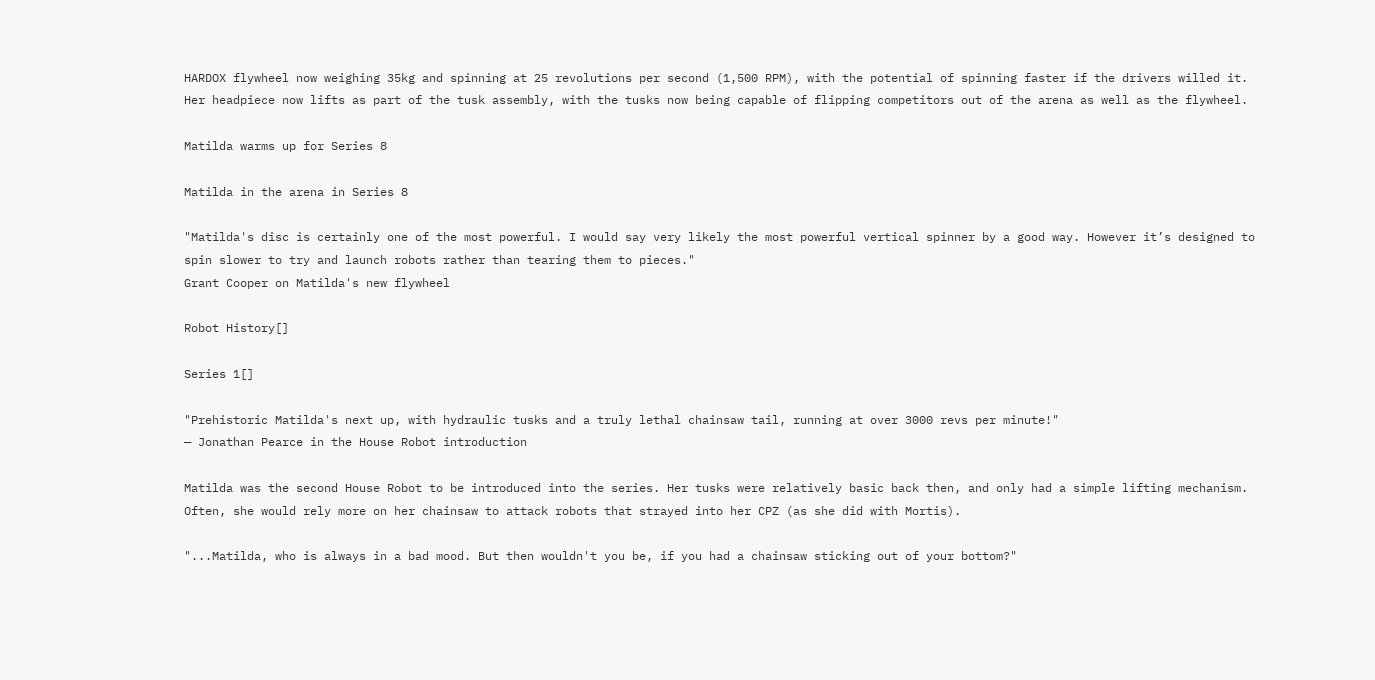HARDOX flywheel now weighing 35kg and spinning at 25 revolutions per second (1,500 RPM), with the potential of spinning faster if the drivers willed it. Her headpiece now lifts as part of the tusk assembly, with the tusks now being capable of flipping competitors out of the arena as well as the flywheel.

Matilda warms up for Series 8

Matilda in the arena in Series 8

"Matilda's disc is certainly one of the most powerful. I would say very likely the most powerful vertical spinner by a good way. However it’s designed to spin slower to try and launch robots rather than tearing them to pieces."
Grant Cooper on Matilda's new flywheel

Robot History[]

Series 1[]

"Prehistoric Matilda's next up, with hydraulic tusks and a truly lethal chainsaw tail, running at over 3000 revs per minute!"
— Jonathan Pearce in the House Robot introduction

Matilda was the second House Robot to be introduced into the series. Her tusks were relatively basic back then, and only had a simple lifting mechanism. Often, she would rely more on her chainsaw to attack robots that strayed into her CPZ (as she did with Mortis).

"...Matilda, who is always in a bad mood. But then wouldn't you be, if you had a chainsaw sticking out of your bottom?"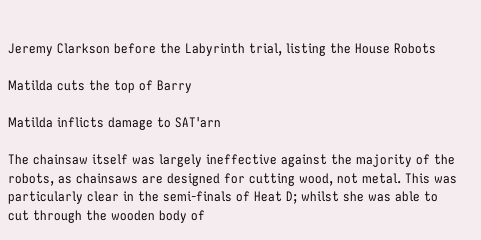Jeremy Clarkson before the Labyrinth trial, listing the House Robots

Matilda cuts the top of Barry

Matilda inflicts damage to SAT'arn

The chainsaw itself was largely ineffective against the majority of the robots, as chainsaws are designed for cutting wood, not metal. This was particularly clear in the semi-finals of Heat D; whilst she was able to cut through the wooden body of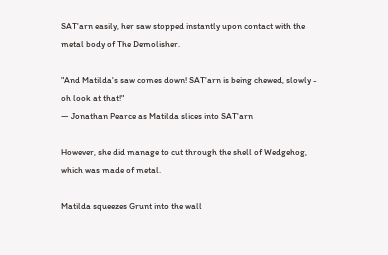SAT'arn easily, her saw stopped instantly upon contact with the metal body of The Demolisher.

"And Matilda's saw comes down! SAT'arn is being chewed, slowly - oh look at that!"
— Jonathan Pearce as Matilda slices into SAT'arn

However, she did manage to cut through the shell of Wedgehog, which was made of metal.

Matilda squeezes Grunt into the wall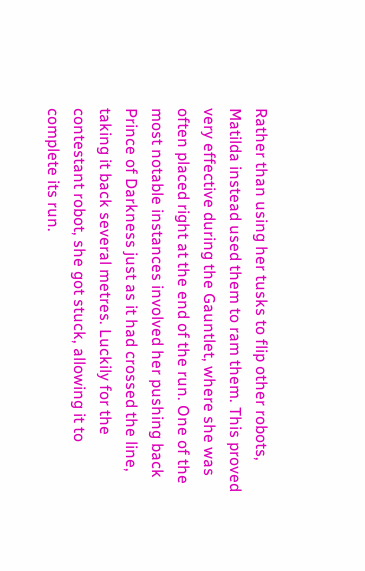Rather than using her tusks to flip other robots, Matilda instead used them to ram them. This proved very effective during the Gauntlet, where she was often placed right at the end of the run. One of the most notable instances involved her pushing back Prince of Darkness just as it had crossed the line, taking it back several metres. Luckily for the contestant robot, she got stuck, allowing it to complete its run.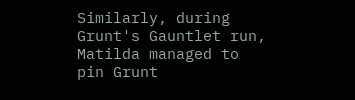Similarly, during Grunt's Gauntlet run, Matilda managed to pin Grunt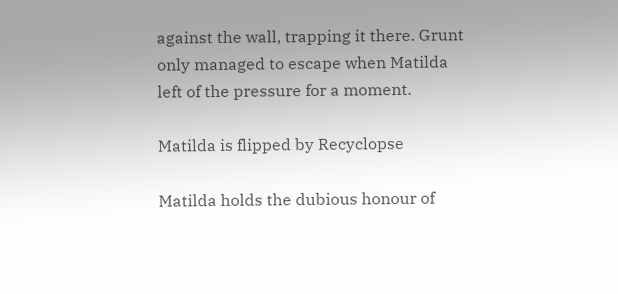against the wall, trapping it there. Grunt only managed to escape when Matilda left of the pressure for a moment.

Matilda is flipped by Recyclopse

Matilda holds the dubious honour of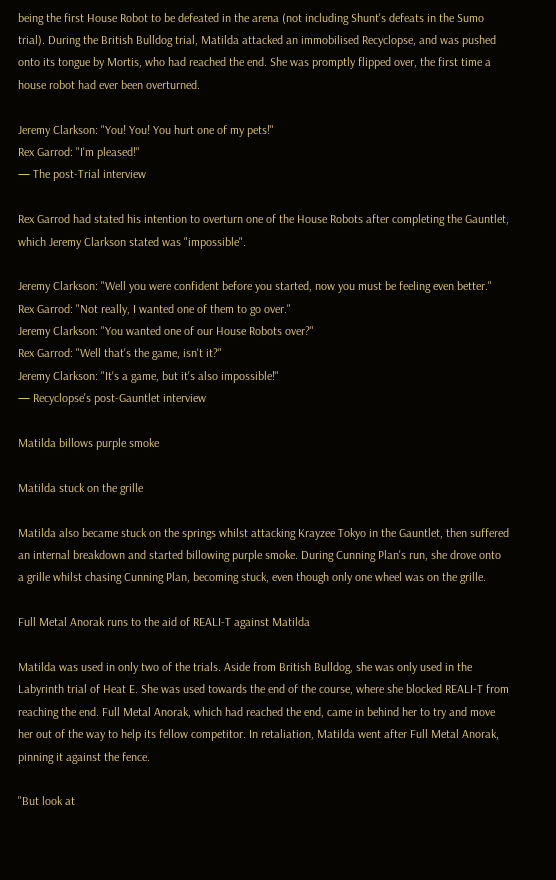being the first House Robot to be defeated in the arena (not including Shunt's defeats in the Sumo trial). During the British Bulldog trial, Matilda attacked an immobilised Recyclopse, and was pushed onto its tongue by Mortis, who had reached the end. She was promptly flipped over, the first time a house robot had ever been overturned.

Jeremy Clarkson: "You! You! You hurt one of my pets!"
Rex Garrod: "I'm pleased!"
— The post-Trial interview

Rex Garrod had stated his intention to overturn one of the House Robots after completing the Gauntlet, which Jeremy Clarkson stated was "impossible".

Jeremy Clarkson: "Well you were confident before you started, now you must be feeling even better."
Rex Garrod: "Not really, I wanted one of them to go over."
Jeremy Clarkson: "You wanted one of our House Robots over?"
Rex Garrod: "Well that's the game, isn't it?"
Jeremy Clarkson: "It's a game, but it's also impossible!"
— Recyclopse's post-Gauntlet interview

Matilda billows purple smoke

Matilda stuck on the grille

Matilda also became stuck on the springs whilst attacking Krayzee Tokyo in the Gauntlet, then suffered an internal breakdown and started billowing purple smoke. During Cunning Plan's run, she drove onto a grille whilst chasing Cunning Plan, becoming stuck, even though only one wheel was on the grille.

Full Metal Anorak runs to the aid of REALI-T against Matilda

Matilda was used in only two of the trials. Aside from British Bulldog, she was only used in the Labyrinth trial of Heat E. She was used towards the end of the course, where she blocked REALI-T from reaching the end. Full Metal Anorak, which had reached the end, came in behind her to try and move her out of the way to help its fellow competitor. In retaliation, Matilda went after Full Metal Anorak, pinning it against the fence.

"But look at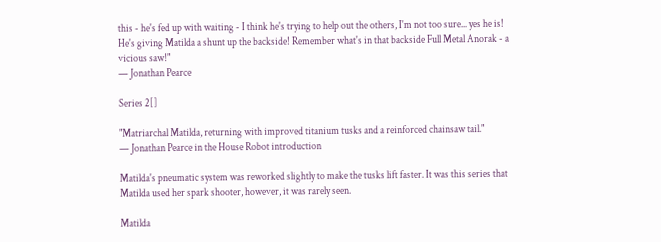this - he's fed up with waiting - I think he's trying to help out the others, I'm not too sure... yes he is! He's giving Matilda a shunt up the backside! Remember what's in that backside Full Metal Anorak - a vicious saw!"
— Jonathan Pearce

Series 2[]

"Matriarchal Matilda, returning with improved titanium tusks and a reinforced chainsaw tail."
— Jonathan Pearce in the House Robot introduction

Matilda's pneumatic system was reworked slightly to make the tusks lift faster. It was this series that Matilda used her spark shooter, however, it was rarely seen.

Matilda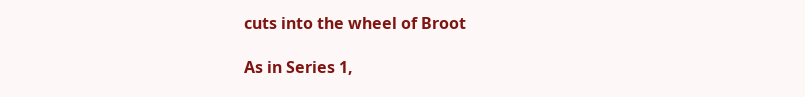cuts into the wheel of Broot

As in Series 1,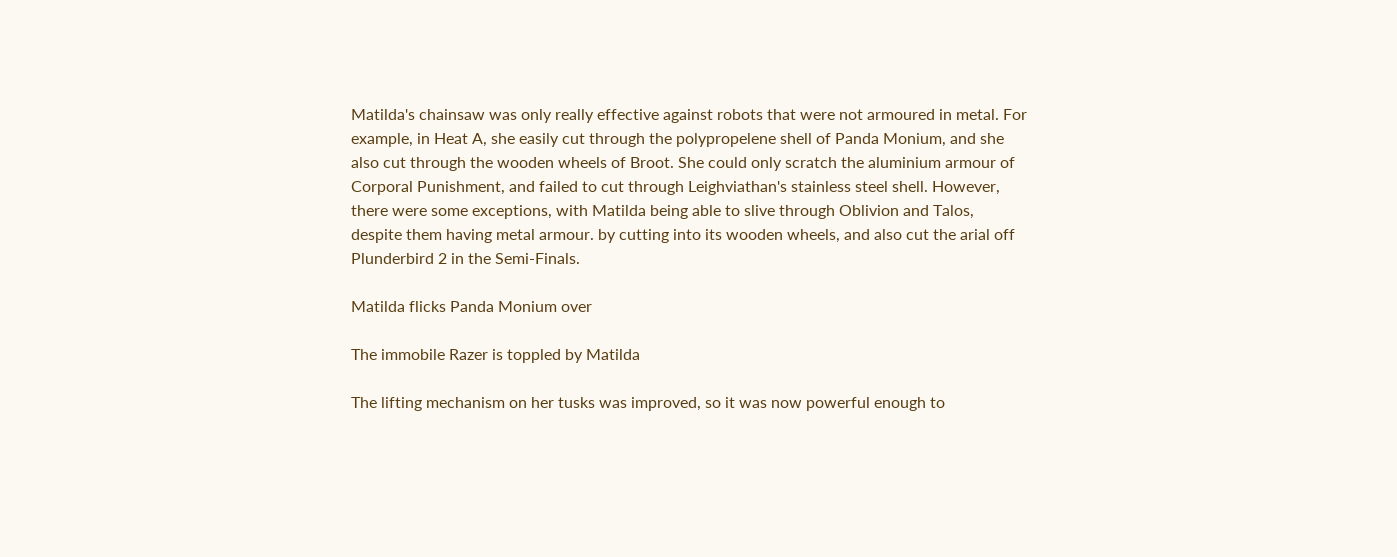Matilda's chainsaw was only really effective against robots that were not armoured in metal. For example, in Heat A, she easily cut through the polypropelene shell of Panda Monium, and she also cut through the wooden wheels of Broot. She could only scratch the aluminium armour of Corporal Punishment, and failed to cut through Leighviathan's stainless steel shell. However, there were some exceptions, with Matilda being able to slive through Oblivion and Talos, despite them having metal armour. by cutting into its wooden wheels, and also cut the arial off Plunderbird 2 in the Semi-Finals.

Matilda flicks Panda Monium over

The immobile Razer is toppled by Matilda

The lifting mechanism on her tusks was improved, so it was now powerful enough to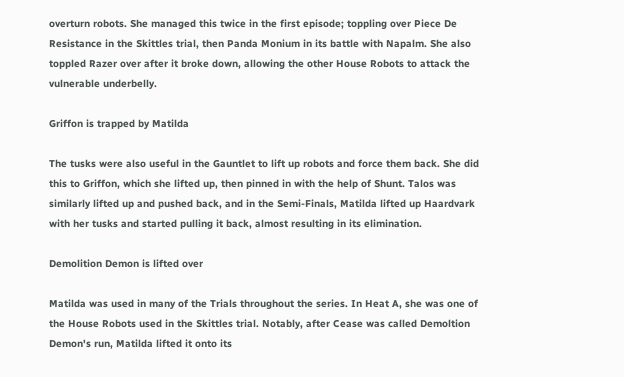overturn robots. She managed this twice in the first episode; toppling over Piece De Resistance in the Skittles trial, then Panda Monium in its battle with Napalm. She also toppled Razer over after it broke down, allowing the other House Robots to attack the vulnerable underbelly.

Griffon is trapped by Matilda

The tusks were also useful in the Gauntlet to lift up robots and force them back. She did this to Griffon, which she lifted up, then pinned in with the help of Shunt. Talos was similarly lifted up and pushed back, and in the Semi-Finals, Matilda lifted up Haardvark with her tusks and started pulling it back, almost resulting in its elimination.

Demolition Demon is lifted over

Matilda was used in many of the Trials throughout the series. In Heat A, she was one of the House Robots used in the Skittles trial. Notably, after Cease was called Demoltion Demon's run, Matilda lifted it onto its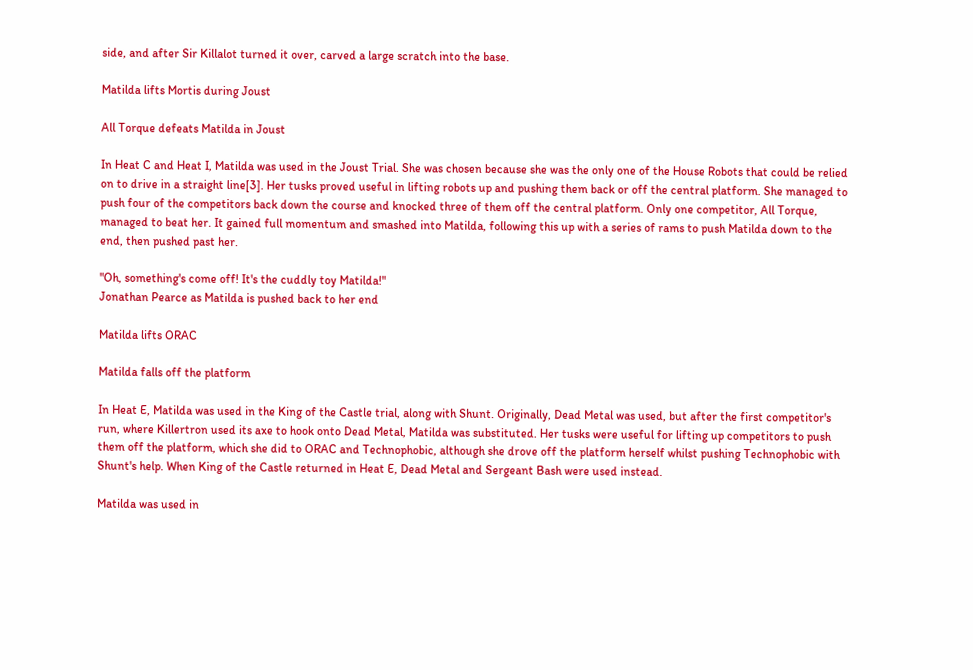side, and after Sir Killalot turned it over, carved a large scratch into the base.

Matilda lifts Mortis during Joust

All Torque defeats Matilda in Joust

In Heat C and Heat I, Matilda was used in the Joust Trial. She was chosen because she was the only one of the House Robots that could be relied on to drive in a straight line[3]. Her tusks proved useful in lifting robots up and pushing them back or off the central platform. She managed to push four of the competitors back down the course and knocked three of them off the central platform. Only one competitor, All Torque, managed to beat her. It gained full momentum and smashed into Matilda, following this up with a series of rams to push Matilda down to the end, then pushed past her.

"Oh, something's come off! It's the cuddly toy Matilda!"
Jonathan Pearce as Matilda is pushed back to her end

Matilda lifts ORAC

Matilda falls off the platform

In Heat E, Matilda was used in the King of the Castle trial, along with Shunt. Originally, Dead Metal was used, but after the first competitor's run, where Killertron used its axe to hook onto Dead Metal, Matilda was substituted. Her tusks were useful for lifting up competitors to push them off the platform, which she did to ORAC and Technophobic, although she drove off the platform herself whilst pushing Technophobic with Shunt's help. When King of the Castle returned in Heat E, Dead Metal and Sergeant Bash were used instead.

Matilda was used in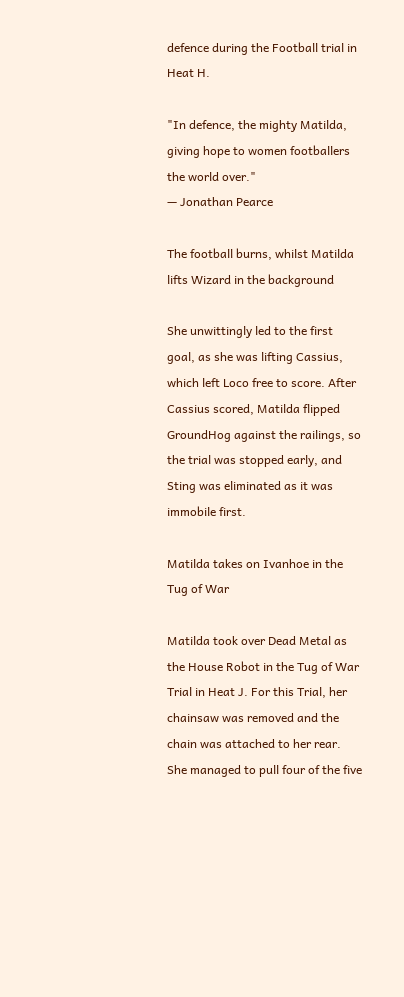defence during the Football trial in Heat H.

"In defence, the mighty Matilda, giving hope to women footballers the world over."
— Jonathan Pearce

The football burns, whilst Matilda lifts Wizard in the background

She unwittingly led to the first goal, as she was lifting Cassius, which left Loco free to score. After Cassius scored, Matilda flipped GroundHog against the railings, so the trial was stopped early, and Sting was eliminated as it was immobile first.

Matilda takes on Ivanhoe in the Tug of War

Matilda took over Dead Metal as the House Robot in the Tug of War Trial in Heat J. For this Trial, her chainsaw was removed and the chain was attached to her rear. She managed to pull four of the five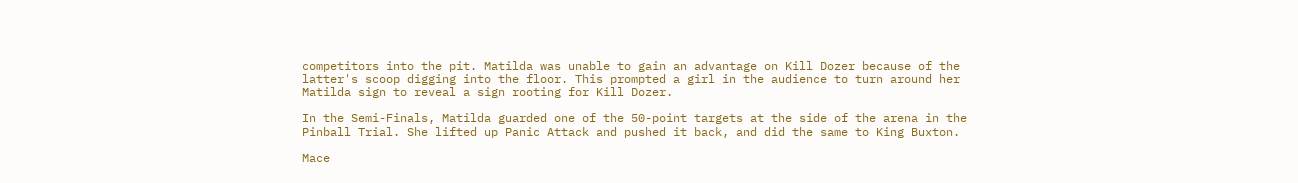competitors into the pit. Matilda was unable to gain an advantage on Kill Dozer because of the latter's scoop digging into the floor. This prompted a girl in the audience to turn around her Matilda sign to reveal a sign rooting for Kill Dozer.

In the Semi-Finals, Matilda guarded one of the 50-point targets at the side of the arena in the Pinball Trial. She lifted up Panic Attack and pushed it back, and did the same to King Buxton.

Mace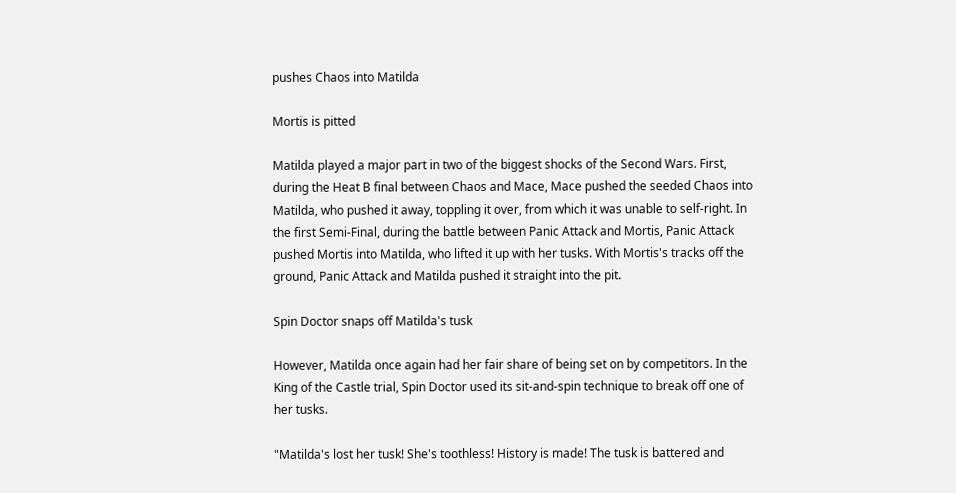pushes Chaos into Matilda

Mortis is pitted

Matilda played a major part in two of the biggest shocks of the Second Wars. First, during the Heat B final between Chaos and Mace, Mace pushed the seeded Chaos into Matilda, who pushed it away, toppling it over, from which it was unable to self-right. In the first Semi-Final, during the battle between Panic Attack and Mortis, Panic Attack pushed Mortis into Matilda, who lifted it up with her tusks. With Mortis's tracks off the ground, Panic Attack and Matilda pushed it straight into the pit.

Spin Doctor snaps off Matilda's tusk

However, Matilda once again had her fair share of being set on by competitors. In the King of the Castle trial, Spin Doctor used its sit-and-spin technique to break off one of her tusks.

"Matilda's lost her tusk! She's toothless! History is made! The tusk is battered and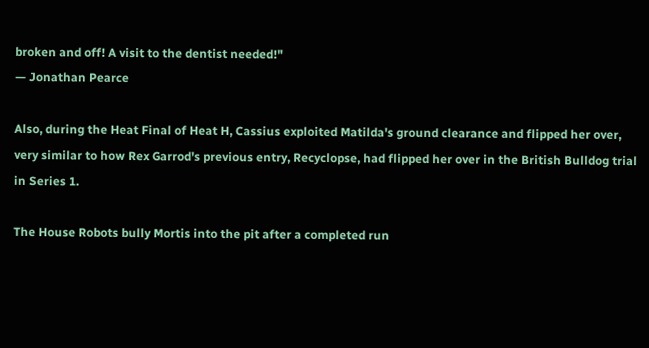broken and off! A visit to the dentist needed!"
— Jonathan Pearce

Also, during the Heat Final of Heat H, Cassius exploited Matilda's ground clearance and flipped her over, very similar to how Rex Garrod's previous entry, Recyclopse, had flipped her over in the British Bulldog trial in Series 1.

The House Robots bully Mortis into the pit after a completed run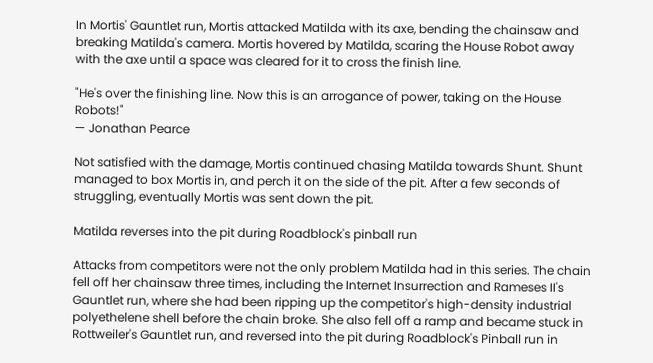In Mortis' Gauntlet run, Mortis attacked Matilda with its axe, bending the chainsaw and breaking Matilda's camera. Mortis hovered by Matilda, scaring the House Robot away with the axe until a space was cleared for it to cross the finish line.

"He's over the finishing line. Now this is an arrogance of power, taking on the House Robots!"
— Jonathan Pearce

Not satisfied with the damage, Mortis continued chasing Matilda towards Shunt. Shunt managed to box Mortis in, and perch it on the side of the pit. After a few seconds of struggling, eventually Mortis was sent down the pit.

Matilda reverses into the pit during Roadblock's pinball run

Attacks from competitors were not the only problem Matilda had in this series. The chain fell off her chainsaw three times, including the Internet Insurrection and Rameses II's Gauntlet run, where she had been ripping up the competitor's high-density industrial polyethelene shell before the chain broke. She also fell off a ramp and became stuck in Rottweiler's Gauntlet run, and reversed into the pit during Roadblock's Pinball run in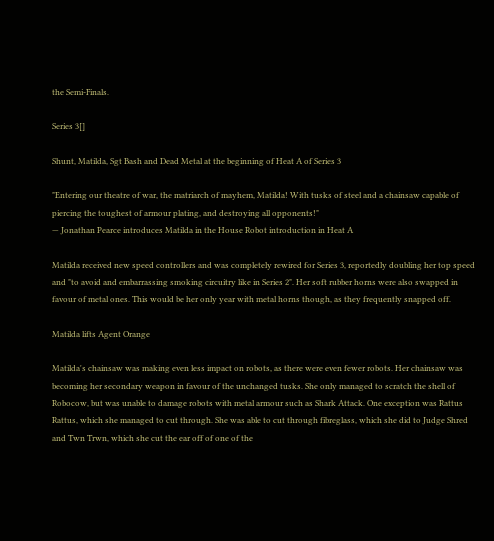the Semi-Finals.

Series 3[]

Shunt, Matilda, Sgt Bash and Dead Metal at the beginning of Heat A of Series 3

"Entering our theatre of war, the matriarch of mayhem, Matilda! With tusks of steel and a chainsaw capable of piercing the toughest of armour plating, and destroying all opponents!"
— Jonathan Pearce introduces Matilda in the House Robot introduction in Heat A

Matilda received new speed controllers and was completely rewired for Series 3, reportedly doubling her top speed and "to avoid and embarrassing smoking circuitry like in Series 2". Her soft rubber horns were also swapped in favour of metal ones. This would be her only year with metal horns though, as they frequently snapped off.

Matilda lifts Agent Orange

Matilda's chainsaw was making even less impact on robots, as there were even fewer robots. Her chainsaw was becoming her secondary weapon in favour of the unchanged tusks. She only managed to scratch the shell of Robocow, but was unable to damage robots with metal armour such as Shark Attack. One exception was Rattus Rattus, which she managed to cut through. She was able to cut through fibreglass, which she did to Judge Shred and Twn Trwn, which she cut the ear off of one of the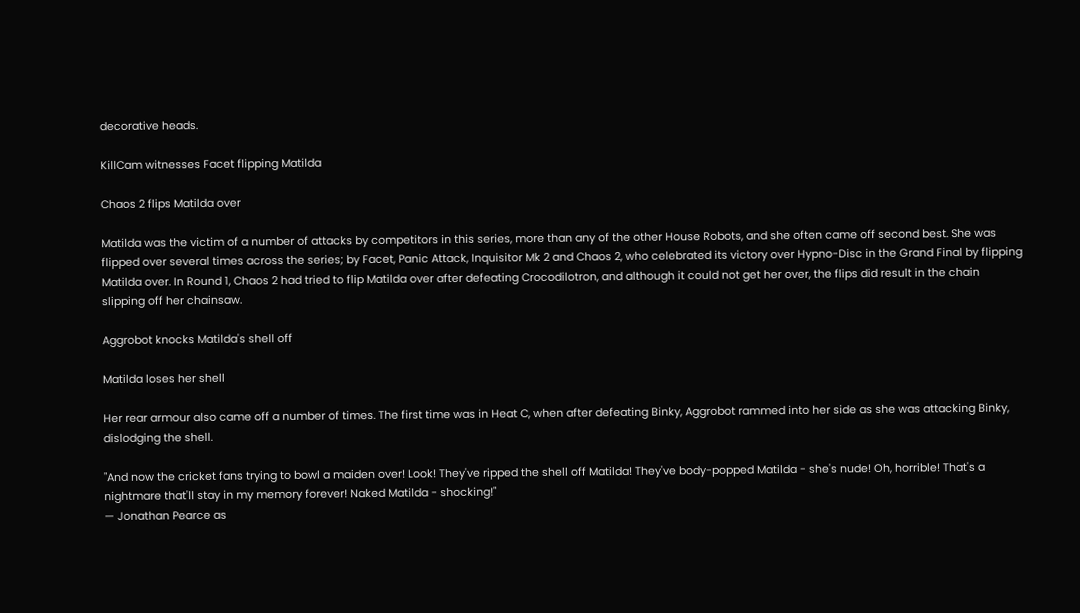decorative heads.

KillCam witnesses Facet flipping Matilda

Chaos 2 flips Matilda over

Matilda was the victim of a number of attacks by competitors in this series, more than any of the other House Robots, and she often came off second best. She was flipped over several times across the series; by Facet, Panic Attack, Inquisitor Mk 2 and Chaos 2, who celebrated its victory over Hypno-Disc in the Grand Final by flipping Matilda over. In Round 1, Chaos 2 had tried to flip Matilda over after defeating Crocodilotron, and although it could not get her over, the flips did result in the chain slipping off her chainsaw.

Aggrobot knocks Matilda's shell off

Matilda loses her shell

Her rear armour also came off a number of times. The first time was in Heat C, when after defeating Binky, Aggrobot rammed into her side as she was attacking Binky, dislodging the shell.

"And now the cricket fans trying to bowl a maiden over! Look! They've ripped the shell off Matilda! They've body-popped Matilda - she's nude! Oh, horrible! That's a nightmare that'll stay in my memory forever! Naked Matilda - shocking!"
— Jonathan Pearce as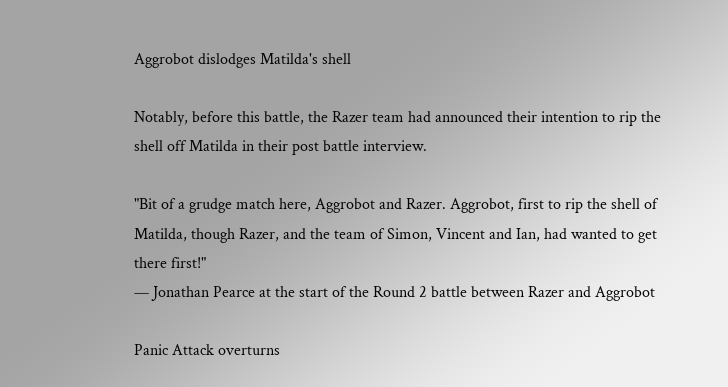Aggrobot dislodges Matilda's shell

Notably, before this battle, the Razer team had announced their intention to rip the shell off Matilda in their post battle interview.

"Bit of a grudge match here, Aggrobot and Razer. Aggrobot, first to rip the shell of Matilda, though Razer, and the team of Simon, Vincent and Ian, had wanted to get there first!"
— Jonathan Pearce at the start of the Round 2 battle between Razer and Aggrobot

Panic Attack overturns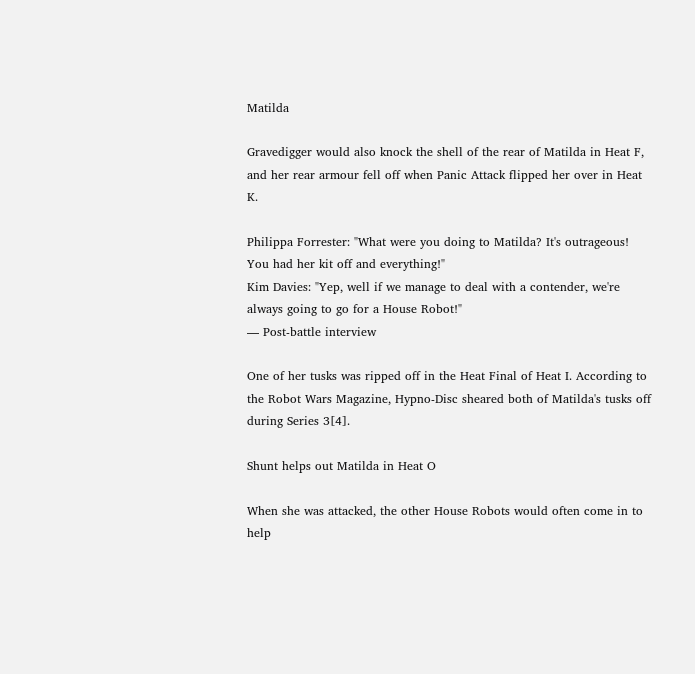Matilda

Gravedigger would also knock the shell of the rear of Matilda in Heat F, and her rear armour fell off when Panic Attack flipped her over in Heat K.

Philippa Forrester: "What were you doing to Matilda? It's outrageous! You had her kit off and everything!"
Kim Davies: "Yep, well if we manage to deal with a contender, we're always going to go for a House Robot!"
— Post-battle interview

One of her tusks was ripped off in the Heat Final of Heat I. According to the Robot Wars Magazine, Hypno-Disc sheared both of Matilda's tusks off during Series 3[4].

Shunt helps out Matilda in Heat O

When she was attacked, the other House Robots would often come in to help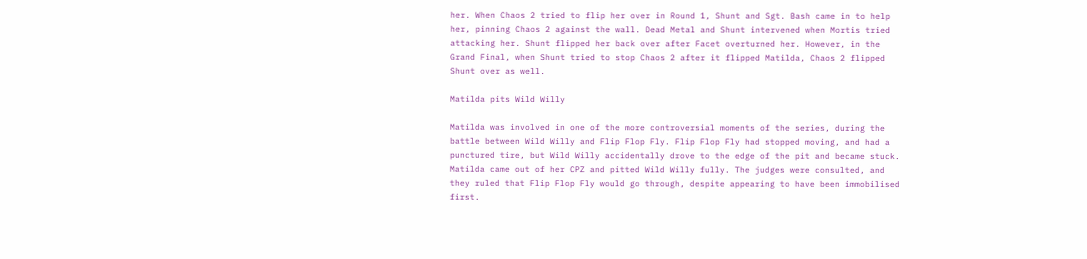her. When Chaos 2 tried to flip her over in Round 1, Shunt and Sgt. Bash came in to help her, pinning Chaos 2 against the wall. Dead Metal and Shunt intervened when Mortis tried attacking her. Shunt flipped her back over after Facet overturned her. However, in the Grand Final, when Shunt tried to stop Chaos 2 after it flipped Matilda, Chaos 2 flipped Shunt over as well.

Matilda pits Wild Willy

Matilda was involved in one of the more controversial moments of the series, during the battle between Wild Willy and Flip Flop Fly. Flip Flop Fly had stopped moving, and had a punctured tire, but Wild Willy accidentally drove to the edge of the pit and became stuck. Matilda came out of her CPZ and pitted Wild Willy fully. The judges were consulted, and they ruled that Flip Flop Fly would go through, despite appearing to have been immobilised first.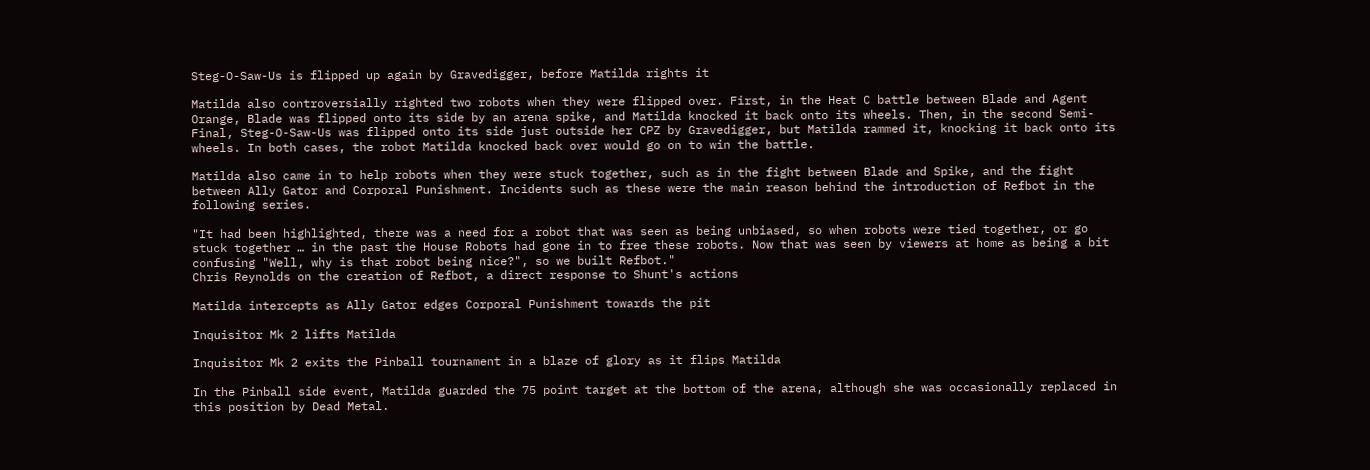Steg-O-Saw-Us is flipped up again by Gravedigger, before Matilda rights it

Matilda also controversially righted two robots when they were flipped over. First, in the Heat C battle between Blade and Agent Orange, Blade was flipped onto its side by an arena spike, and Matilda knocked it back onto its wheels. Then, in the second Semi-Final, Steg-O-Saw-Us was flipped onto its side just outside her CPZ by Gravedigger, but Matilda rammed it, knocking it back onto its wheels. In both cases, the robot Matilda knocked back over would go on to win the battle.

Matilda also came in to help robots when they were stuck together, such as in the fight between Blade and Spike, and the fight between Ally Gator and Corporal Punishment. Incidents such as these were the main reason behind the introduction of Refbot in the following series.

"It had been highlighted, there was a need for a robot that was seen as being unbiased, so when robots were tied together, or go stuck together … in the past the House Robots had gone in to free these robots. Now that was seen by viewers at home as being a bit confusing "Well, why is that robot being nice?", so we built Refbot."
Chris Reynolds on the creation of Refbot, a direct response to Shunt's actions

Matilda intercepts as Ally Gator edges Corporal Punishment towards the pit

Inquisitor Mk 2 lifts Matilda

Inquisitor Mk 2 exits the Pinball tournament in a blaze of glory as it flips Matilda

In the Pinball side event, Matilda guarded the 75 point target at the bottom of the arena, although she was occasionally replaced in this position by Dead Metal.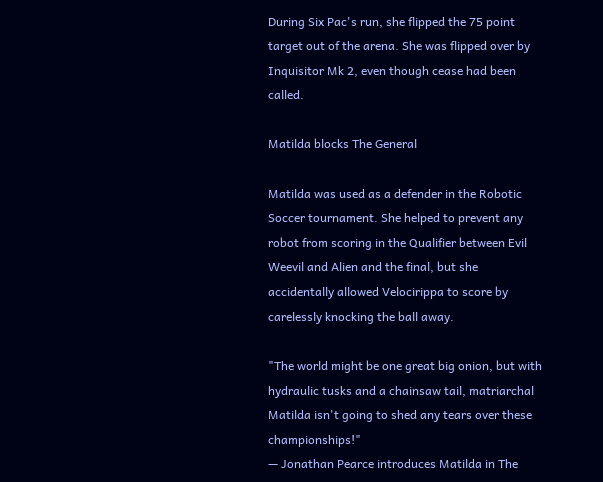During Six Pac's run, she flipped the 75 point target out of the arena. She was flipped over by Inquisitor Mk 2, even though cease had been called.

Matilda blocks The General

Matilda was used as a defender in the Robotic Soccer tournament. She helped to prevent any robot from scoring in the Qualifier between Evil Weevil and Alien and the final, but she accidentally allowed Velocirippa to score by carelessly knocking the ball away.

"The world might be one great big onion, but with hydraulic tusks and a chainsaw tail, matriarchal Matilda isn't going to shed any tears over these championships!"
— Jonathan Pearce introduces Matilda in The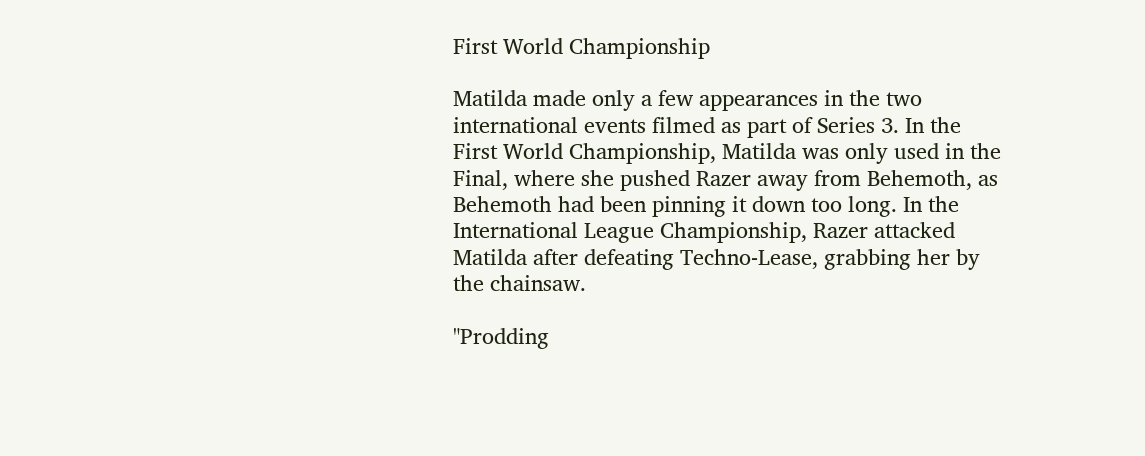First World Championship

Matilda made only a few appearances in the two international events filmed as part of Series 3. In the First World Championship, Matilda was only used in the Final, where she pushed Razer away from Behemoth, as Behemoth had been pinning it down too long. In the International League Championship, Razer attacked Matilda after defeating Techno-Lease, grabbing her by the chainsaw.

"Prodding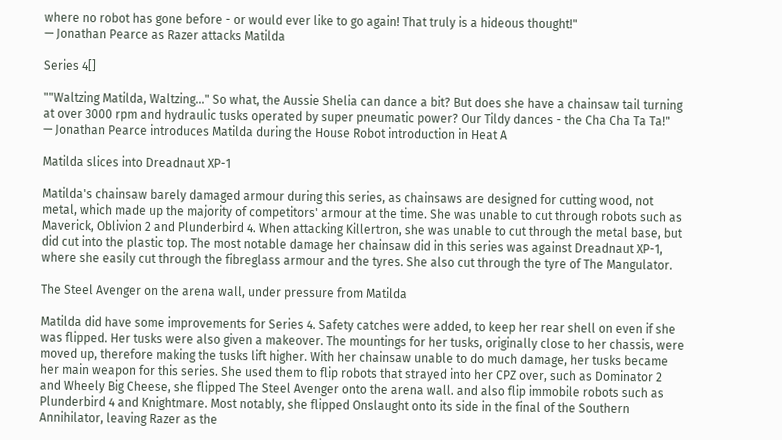where no robot has gone before - or would ever like to go again! That truly is a hideous thought!"
— Jonathan Pearce as Razer attacks Matilda

Series 4[]

""Waltzing Matilda, Waltzing..." So what, the Aussie Shelia can dance a bit? But does she have a chainsaw tail turning at over 3000 rpm and hydraulic tusks operated by super pneumatic power? Our Tildy dances - the Cha Cha Ta Ta!"
— Jonathan Pearce introduces Matilda during the House Robot introduction in Heat A

Matilda slices into Dreadnaut XP-1

Matilda's chainsaw barely damaged armour during this series, as chainsaws are designed for cutting wood, not metal, which made up the majority of competitors' armour at the time. She was unable to cut through robots such as Maverick, Oblivion 2 and Plunderbird 4. When attacking Killertron, she was unable to cut through the metal base, but did cut into the plastic top. The most notable damage her chainsaw did in this series was against Dreadnaut XP-1, where she easily cut through the fibreglass armour and the tyres. She also cut through the tyre of The Mangulator.

The Steel Avenger on the arena wall, under pressure from Matilda

Matilda did have some improvements for Series 4. Safety catches were added, to keep her rear shell on even if she was flipped. Her tusks were also given a makeover. The mountings for her tusks, originally close to her chassis, were moved up, therefore making the tusks lift higher. With her chainsaw unable to do much damage, her tusks became her main weapon for this series. She used them to flip robots that strayed into her CPZ over, such as Dominator 2 and Wheely Big Cheese, she flipped The Steel Avenger onto the arena wall. and also flip immobile robots such as Plunderbird 4 and Knightmare. Most notably, she flipped Onslaught onto its side in the final of the Southern Annihilator, leaving Razer as the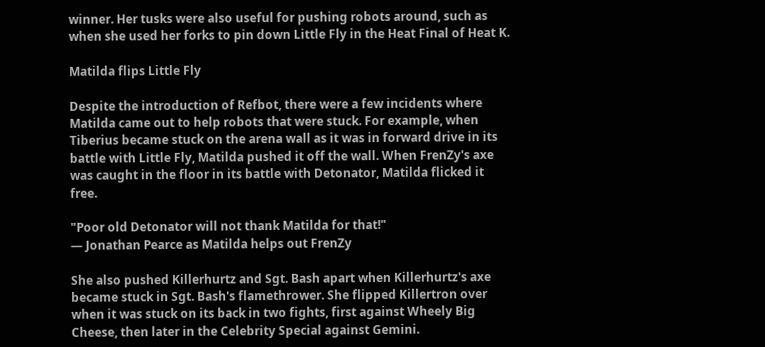winner. Her tusks were also useful for pushing robots around, such as when she used her forks to pin down Little Fly in the Heat Final of Heat K.

Matilda flips Little Fly

Despite the introduction of Refbot, there were a few incidents where Matilda came out to help robots that were stuck. For example, when Tiberius became stuck on the arena wall as it was in forward drive in its battle with Little Fly, Matilda pushed it off the wall. When FrenZy's axe was caught in the floor in its battle with Detonator, Matilda flicked it free.

"Poor old Detonator will not thank Matilda for that!"
— Jonathan Pearce as Matilda helps out FrenZy

She also pushed Killerhurtz and Sgt. Bash apart when Killerhurtz's axe became stuck in Sgt. Bash's flamethrower. She flipped Killertron over when it was stuck on its back in two fights, first against Wheely Big Cheese, then later in the Celebrity Special against Gemini.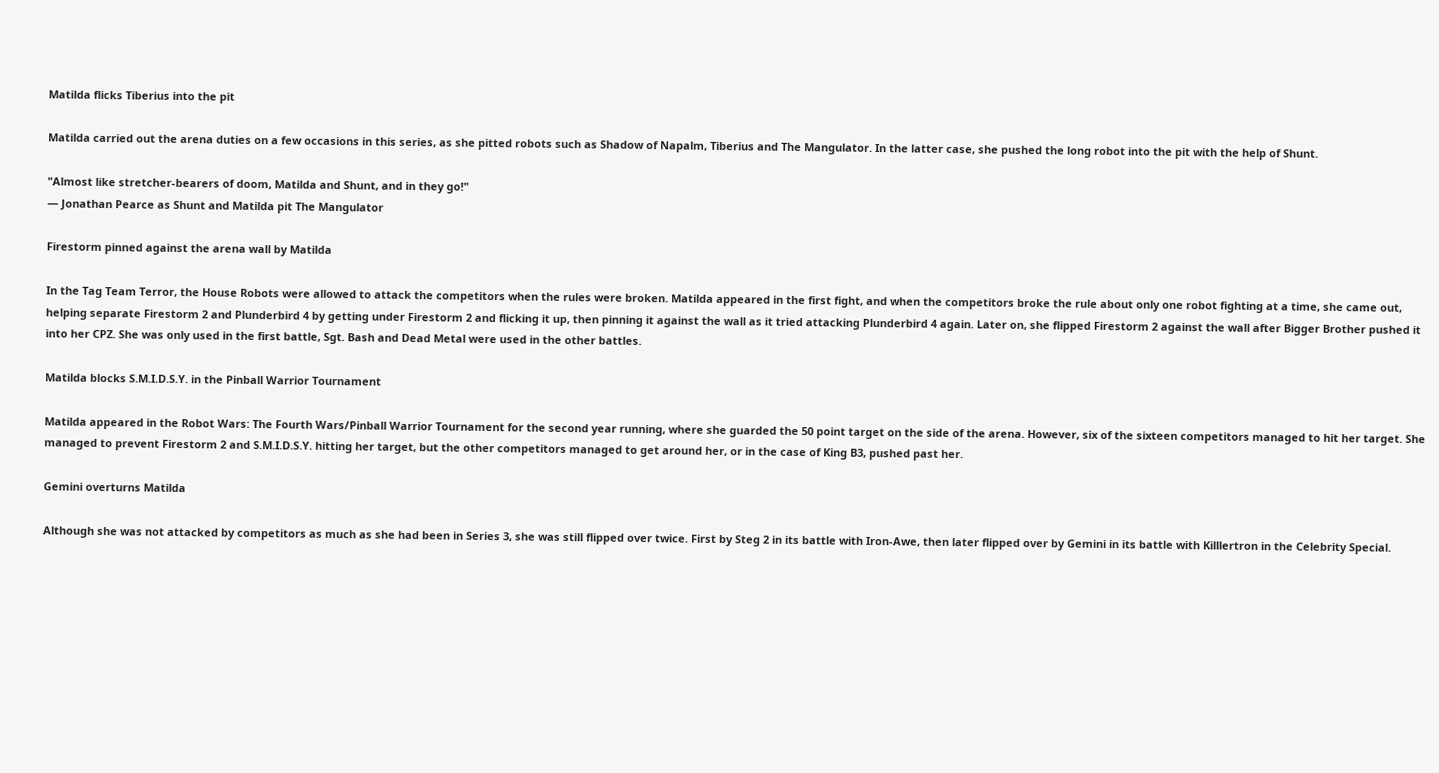Matilda flicks Tiberius into the pit

Matilda carried out the arena duties on a few occasions in this series, as she pitted robots such as Shadow of Napalm, Tiberius and The Mangulator. In the latter case, she pushed the long robot into the pit with the help of Shunt.

"Almost like stretcher-bearers of doom, Matilda and Shunt, and in they go!"
— Jonathan Pearce as Shunt and Matilda pit The Mangulator

Firestorm pinned against the arena wall by Matilda

In the Tag Team Terror, the House Robots were allowed to attack the competitors when the rules were broken. Matilda appeared in the first fight, and when the competitors broke the rule about only one robot fighting at a time, she came out, helping separate Firestorm 2 and Plunderbird 4 by getting under Firestorm 2 and flicking it up, then pinning it against the wall as it tried attacking Plunderbird 4 again. Later on, she flipped Firestorm 2 against the wall after Bigger Brother pushed it into her CPZ. She was only used in the first battle, Sgt. Bash and Dead Metal were used in the other battles.

Matilda blocks S.M.I.D.S.Y. in the Pinball Warrior Tournament

Matilda appeared in the Robot Wars: The Fourth Wars/Pinball Warrior Tournament for the second year running, where she guarded the 50 point target on the side of the arena. However, six of the sixteen competitors managed to hit her target. She managed to prevent Firestorm 2 and S.M.I.D.S.Y. hitting her target, but the other competitors managed to get around her, or in the case of King B3, pushed past her.

Gemini overturns Matilda

Although she was not attacked by competitors as much as she had been in Series 3, she was still flipped over twice. First by Steg 2 in its battle with Iron-Awe, then later flipped over by Gemini in its battle with Killlertron in the Celebrity Special.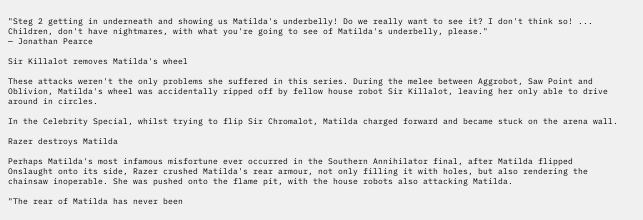"Steg 2 getting in underneath and showing us Matilda's underbelly! Do we really want to see it? I don't think so! ... Children, don't have nightmares, with what you're going to see of Matilda's underbelly, please."
— Jonathan Pearce

Sir Killalot removes Matilda's wheel

These attacks weren't the only problems she suffered in this series. During the melee between Aggrobot, Saw Point and Oblivion, Matilda's wheel was accidentally ripped off by fellow house robot Sir Killalot, leaving her only able to drive around in circles.

In the Celebrity Special, whilst trying to flip Sir Chromalot, Matilda charged forward and became stuck on the arena wall.

Razer destroys Matilda

Perhaps Matilda's most infamous misfortune ever occurred in the Southern Annihilator final, after Matilda flipped Onslaught onto its side, Razer crushed Matilda's rear armour, not only filling it with holes, but also rendering the chainsaw inoperable. She was pushed onto the flame pit, with the house robots also attacking Matilda.

"The rear of Matilda has never been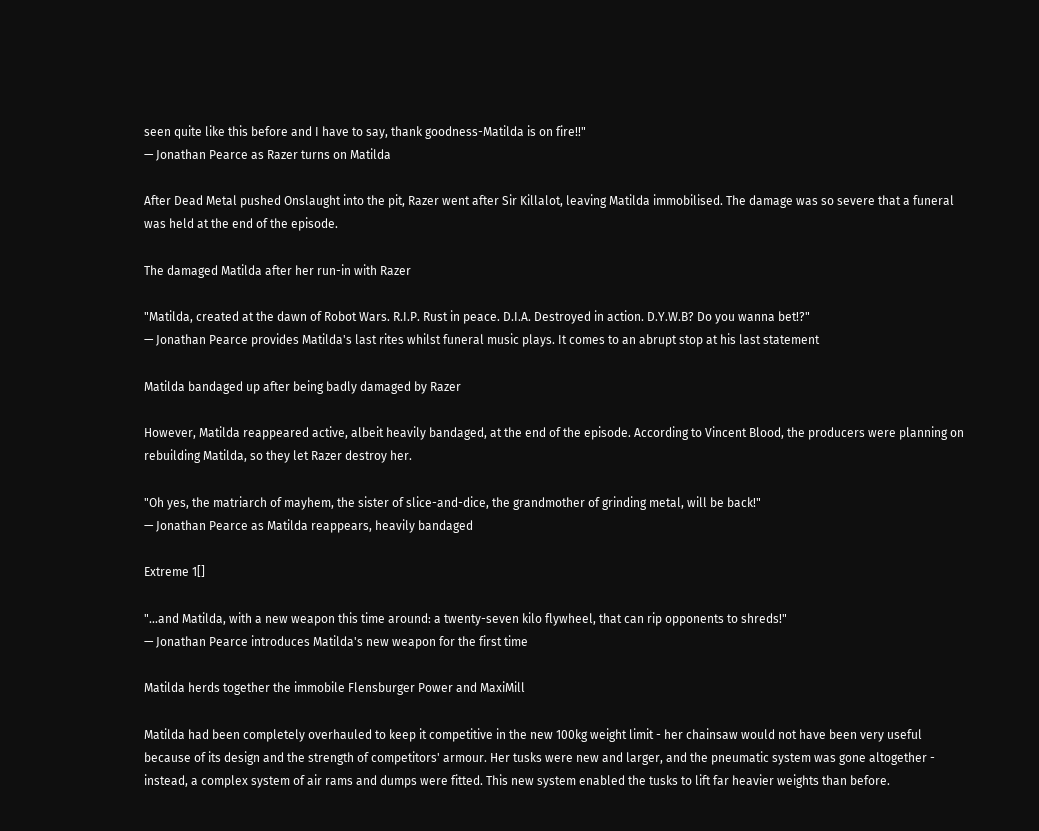seen quite like this before and I have to say, thank goodness-Matilda is on fire!!"
— Jonathan Pearce as Razer turns on Matilda

After Dead Metal pushed Onslaught into the pit, Razer went after Sir Killalot, leaving Matilda immobilised. The damage was so severe that a funeral was held at the end of the episode.

The damaged Matilda after her run-in with Razer

"Matilda, created at the dawn of Robot Wars. R.I.P. Rust in peace. D.I.A. Destroyed in action. D.Y.W.B? Do you wanna bet!?"
— Jonathan Pearce provides Matilda's last rites whilst funeral music plays. It comes to an abrupt stop at his last statement

Matilda bandaged up after being badly damaged by Razer

However, Matilda reappeared active, albeit heavily bandaged, at the end of the episode. According to Vincent Blood, the producers were planning on rebuilding Matilda, so they let Razer destroy her.

"Oh yes, the matriarch of mayhem, the sister of slice-and-dice, the grandmother of grinding metal, will be back!"
— Jonathan Pearce as Matilda reappears, heavily bandaged

Extreme 1[]

"...and Matilda, with a new weapon this time around: a twenty-seven kilo flywheel, that can rip opponents to shreds!"
— Jonathan Pearce introduces Matilda's new weapon for the first time

Matilda herds together the immobile Flensburger Power and MaxiMill

Matilda had been completely overhauled to keep it competitive in the new 100kg weight limit - her chainsaw would not have been very useful because of its design and the strength of competitors' armour. Her tusks were new and larger, and the pneumatic system was gone altogether - instead, a complex system of air rams and dumps were fitted. This new system enabled the tusks to lift far heavier weights than before.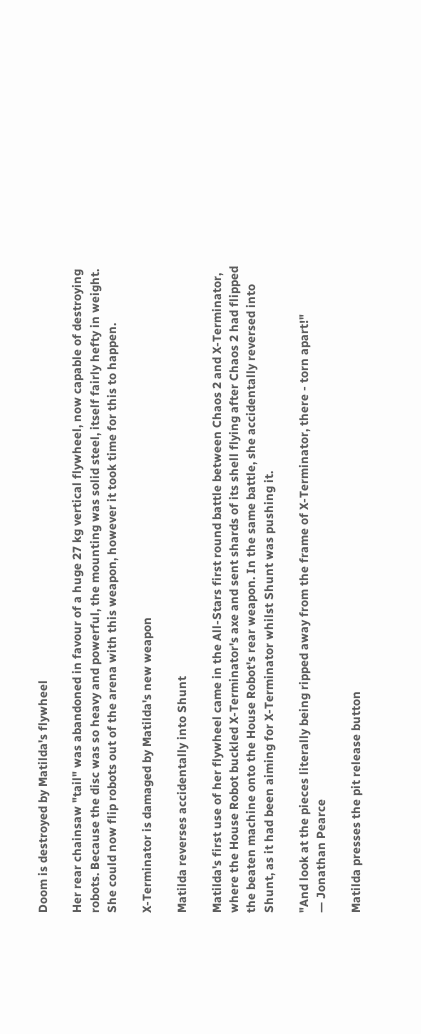Doom is destroyed by Matilda's flywheel

Her rear chainsaw "tail" was abandoned in favour of a huge 27 kg vertical flywheel, now capable of destroying robots. Because the disc was so heavy and powerful, the mounting was solid steel, itself fairly hefty in weight. She could now flip robots out of the arena with this weapon, however it took time for this to happen.

X-Terminator is damaged by Matilda's new weapon

Matilda reverses accidentally into Shunt

Matilda's first use of her flywheel came in the All-Stars first round battle between Chaos 2 and X-Terminator, where the House Robot buckled X-Terminator's axe and sent shards of its shell flying after Chaos 2 had flipped the beaten machine onto the House Robot's rear weapon. In the same battle, she accidentally reversed into Shunt, as it had been aiming for X-Terminator whilst Shunt was pushing it.

"And look at the pieces literally being ripped away from the frame of X-Terminator, there - torn apart!"
— Jonathan Pearce

Matilda presses the pit release button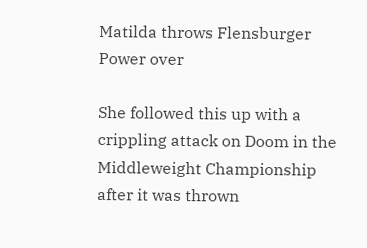Matilda throws Flensburger Power over

She followed this up with a crippling attack on Doom in the Middleweight Championship after it was thrown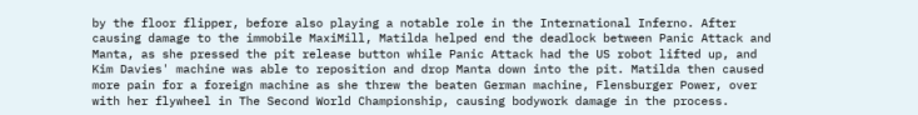by the floor flipper, before also playing a notable role in the International Inferno. After causing damage to the immobile MaxiMill, Matilda helped end the deadlock between Panic Attack and Manta, as she pressed the pit release button while Panic Attack had the US robot lifted up, and Kim Davies' machine was able to reposition and drop Manta down into the pit. Matilda then caused more pain for a foreign machine as she threw the beaten German machine, Flensburger Power, over with her flywheel in The Second World Championship, causing bodywork damage in the process.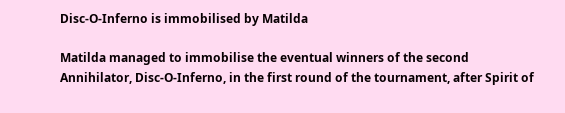Disc-O-Inferno is immobilised by Matilda

Matilda managed to immobilise the eventual winners of the second Annihilator, Disc-O-Inferno, in the first round of the tournament, after Spirit of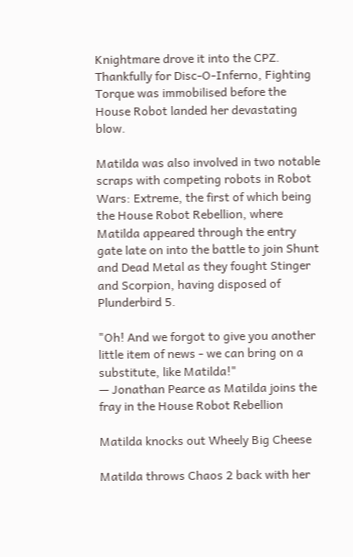Knightmare drove it into the CPZ. Thankfully for Disc-O-Inferno, Fighting Torque was immobilised before the House Robot landed her devastating blow.

Matilda was also involved in two notable scraps with competing robots in Robot Wars: Extreme, the first of which being the House Robot Rebellion, where Matilda appeared through the entry gate late on into the battle to join Shunt and Dead Metal as they fought Stinger and Scorpion, having disposed of Plunderbird 5.

"Oh! And we forgot to give you another little item of news - we can bring on a substitute, like Matilda!"
— Jonathan Pearce as Matilda joins the fray in the House Robot Rebellion

Matilda knocks out Wheely Big Cheese

Matilda throws Chaos 2 back with her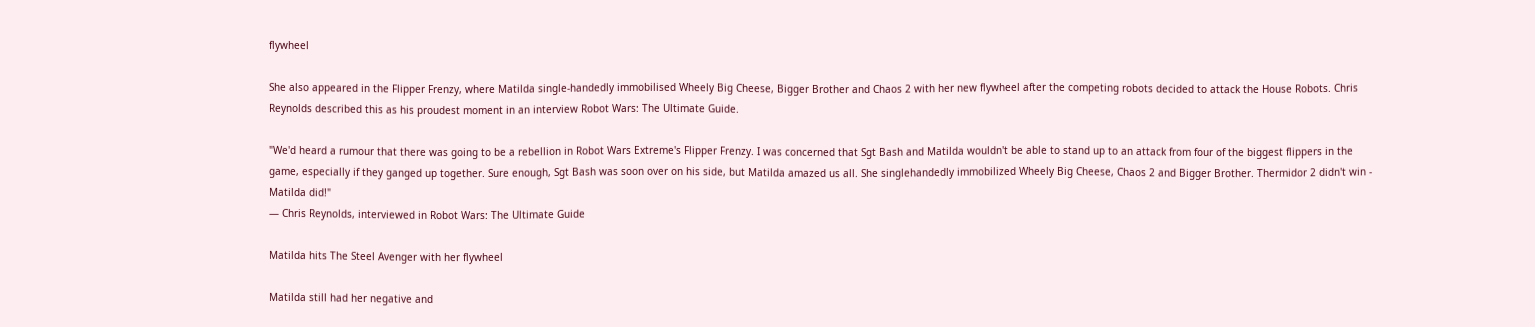flywheel

She also appeared in the Flipper Frenzy, where Matilda single-handedly immobilised Wheely Big Cheese, Bigger Brother and Chaos 2 with her new flywheel after the competing robots decided to attack the House Robots. Chris Reynolds described this as his proudest moment in an interview Robot Wars: The Ultimate Guide.

"We'd heard a rumour that there was going to be a rebellion in Robot Wars Extreme's Flipper Frenzy. I was concerned that Sgt Bash and Matilda wouldn't be able to stand up to an attack from four of the biggest flippers in the game, especially if they ganged up together. Sure enough, Sgt Bash was soon over on his side, but Matilda amazed us all. She singlehandedly immobilized Wheely Big Cheese, Chaos 2 and Bigger Brother. Thermidor 2 didn't win - Matilda did!"
— Chris Reynolds, interviewed in Robot Wars: The Ultimate Guide

Matilda hits The Steel Avenger with her flywheel

Matilda still had her negative and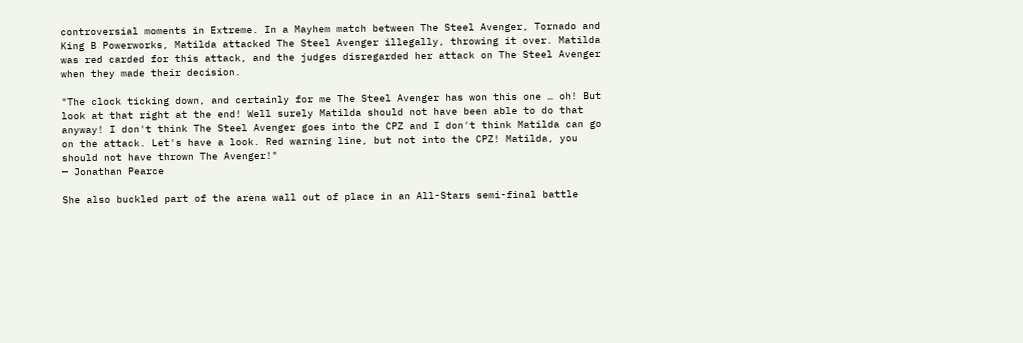controversial moments in Extreme. In a Mayhem match between The Steel Avenger, Tornado and King B Powerworks, Matilda attacked The Steel Avenger illegally, throwing it over. Matilda was red carded for this attack, and the judges disregarded her attack on The Steel Avenger when they made their decision.

"The clock ticking down, and certainly for me The Steel Avenger has won this one … oh! But look at that right at the end! Well surely Matilda should not have been able to do that anyway! I don't think The Steel Avenger goes into the CPZ and I don't think Matilda can go on the attack. Let's have a look. Red warning line, but not into the CPZ! Matilda, you should not have thrown The Avenger!"
— Jonathan Pearce

She also buckled part of the arena wall out of place in an All-Stars semi-final battle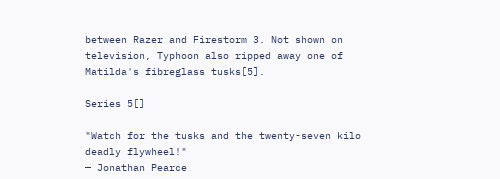between Razer and Firestorm 3. Not shown on television, Typhoon also ripped away one of Matilda's fibreglass tusks[5].

Series 5[]

"Watch for the tusks and the twenty-seven kilo deadly flywheel!"
— Jonathan Pearce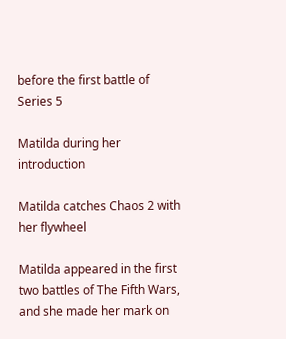before the first battle of Series 5

Matilda during her introduction

Matilda catches Chaos 2 with her flywheel

Matilda appeared in the first two battles of The Fifth Wars, and she made her mark on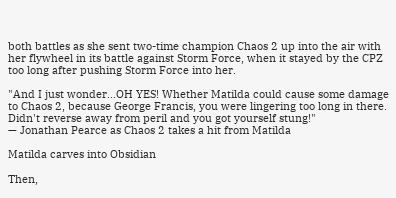both battles as she sent two-time champion Chaos 2 up into the air with her flywheel in its battle against Storm Force, when it stayed by the CPZ too long after pushing Storm Force into her.

"And I just wonder...OH YES! Whether Matilda could cause some damage to Chaos 2, because George Francis, you were lingering too long in there. Didn't reverse away from peril and you got yourself stung!"
— Jonathan Pearce as Chaos 2 takes a hit from Matilda

Matilda carves into Obsidian

Then,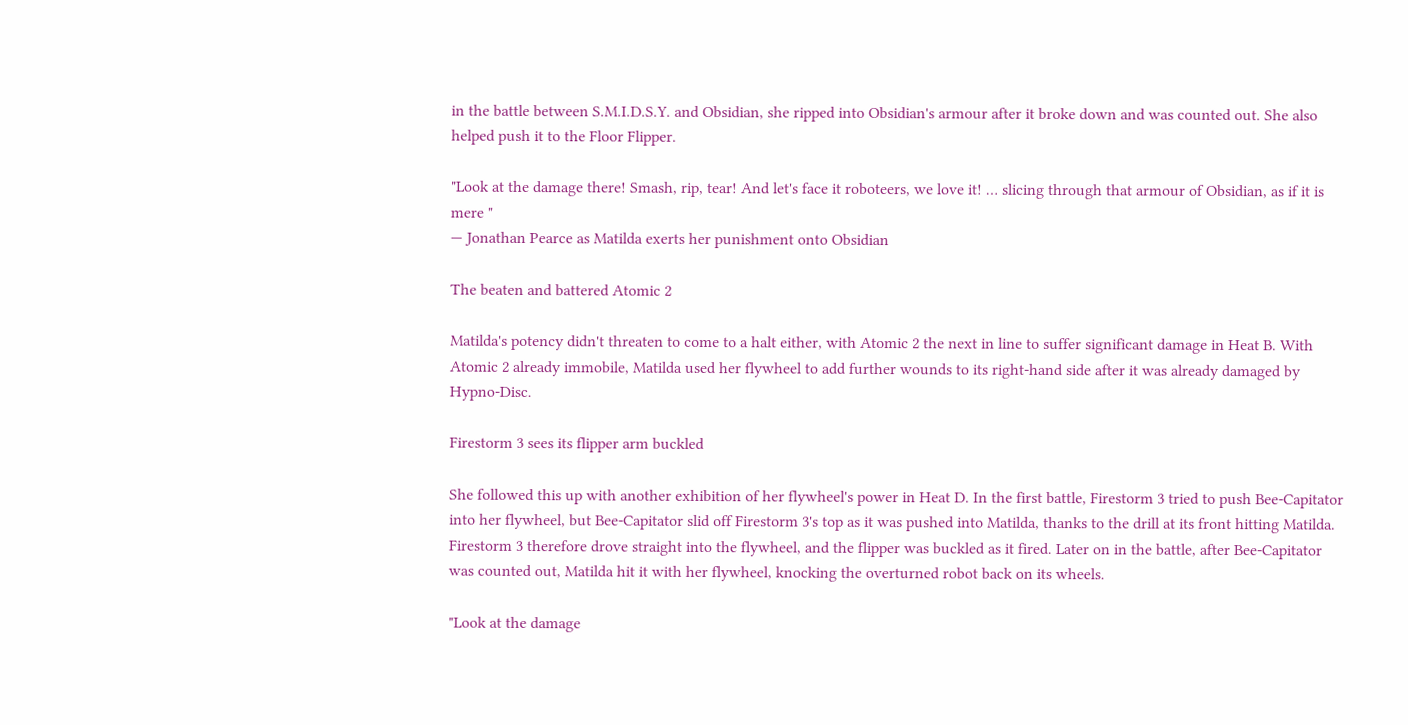in the battle between S.M.I.D.S.Y. and Obsidian, she ripped into Obsidian's armour after it broke down and was counted out. She also helped push it to the Floor Flipper.

"Look at the damage there! Smash, rip, tear! And let's face it roboteers, we love it! … slicing through that armour of Obsidian, as if it is mere "
— Jonathan Pearce as Matilda exerts her punishment onto Obsidian

The beaten and battered Atomic 2

Matilda's potency didn't threaten to come to a halt either, with Atomic 2 the next in line to suffer significant damage in Heat B. With Atomic 2 already immobile, Matilda used her flywheel to add further wounds to its right-hand side after it was already damaged by Hypno-Disc.

Firestorm 3 sees its flipper arm buckled

She followed this up with another exhibition of her flywheel's power in Heat D. In the first battle, Firestorm 3 tried to push Bee-Capitator into her flywheel, but Bee-Capitator slid off Firestorm 3's top as it was pushed into Matilda, thanks to the drill at its front hitting Matilda. Firestorm 3 therefore drove straight into the flywheel, and the flipper was buckled as it fired. Later on in the battle, after Bee-Capitator was counted out, Matilda hit it with her flywheel, knocking the overturned robot back on its wheels.

"Look at the damage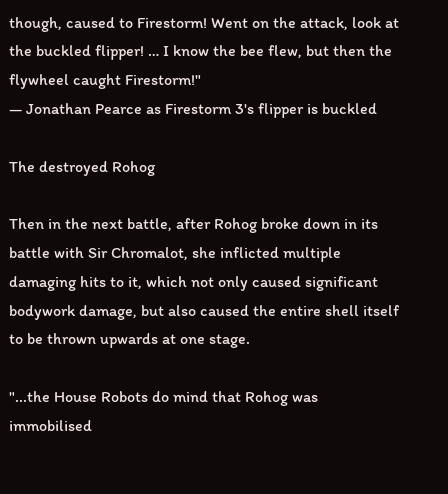though, caused to Firestorm! Went on the attack, look at the buckled flipper! … I know the bee flew, but then the flywheel caught Firestorm!"
— Jonathan Pearce as Firestorm 3's flipper is buckled

The destroyed Rohog

Then in the next battle, after Rohog broke down in its battle with Sir Chromalot, she inflicted multiple damaging hits to it, which not only caused significant bodywork damage, but also caused the entire shell itself to be thrown upwards at one stage.

"...the House Robots do mind that Rohog was immobilised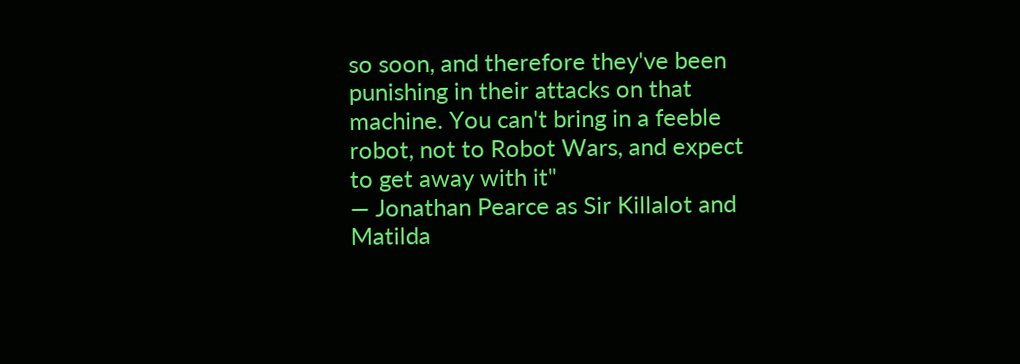so soon, and therefore they've been punishing in their attacks on that machine. You can't bring in a feeble robot, not to Robot Wars, and expect to get away with it"
— Jonathan Pearce as Sir Killalot and Matilda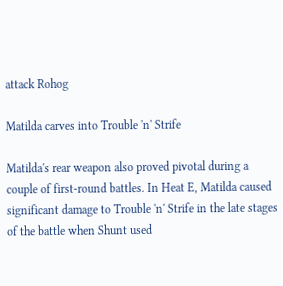attack Rohog

Matilda carves into Trouble 'n' Strife

Matilda's rear weapon also proved pivotal during a couple of first-round battles. In Heat E, Matilda caused significant damage to Trouble 'n' Strife in the late stages of the battle when Shunt used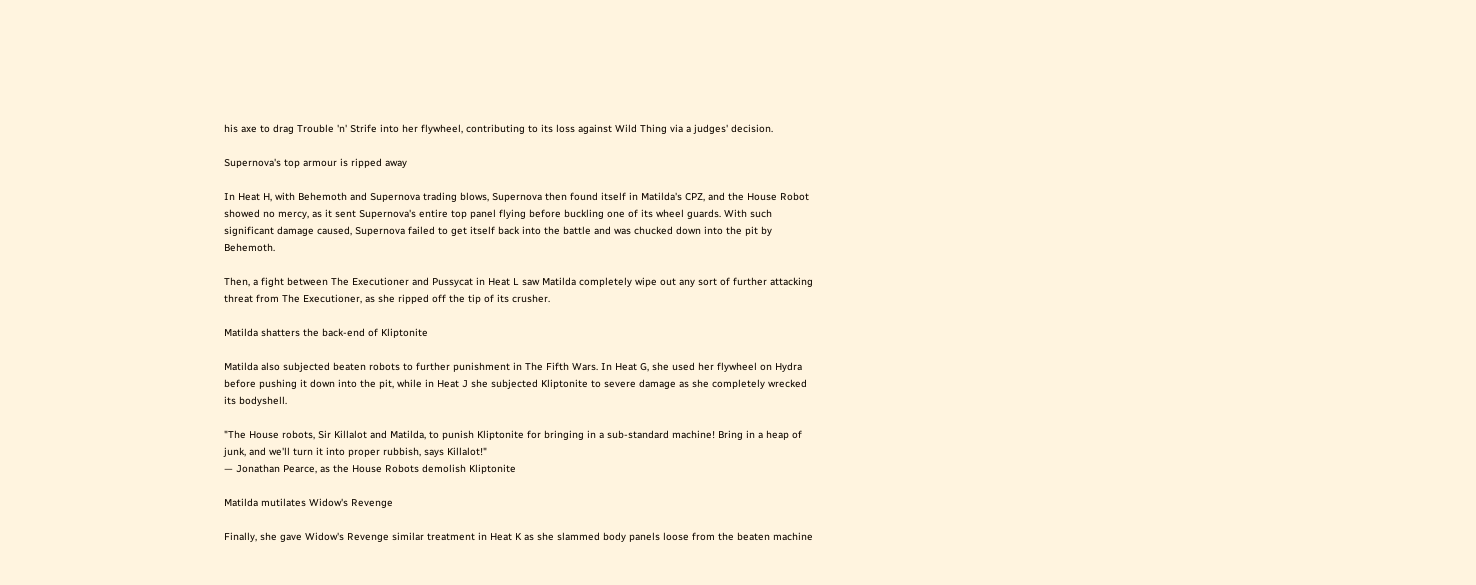his axe to drag Trouble 'n' Strife into her flywheel, contributing to its loss against Wild Thing via a judges' decision.

Supernova's top armour is ripped away

In Heat H, with Behemoth and Supernova trading blows, Supernova then found itself in Matilda's CPZ, and the House Robot showed no mercy, as it sent Supernova's entire top panel flying before buckling one of its wheel guards. With such significant damage caused, Supernova failed to get itself back into the battle and was chucked down into the pit by Behemoth.

Then, a fight between The Executioner and Pussycat in Heat L saw Matilda completely wipe out any sort of further attacking threat from The Executioner, as she ripped off the tip of its crusher.

Matilda shatters the back-end of Kliptonite

Matilda also subjected beaten robots to further punishment in The Fifth Wars. In Heat G, she used her flywheel on Hydra before pushing it down into the pit, while in Heat J she subjected Kliptonite to severe damage as she completely wrecked its bodyshell.

"The House robots, Sir Killalot and Matilda, to punish Kliptonite for bringing in a sub-standard machine! Bring in a heap of junk, and we'll turn it into proper rubbish, says Killalot!"
— Jonathan Pearce, as the House Robots demolish Kliptonite

Matilda mutilates Widow's Revenge

Finally, she gave Widow's Revenge similar treatment in Heat K as she slammed body panels loose from the beaten machine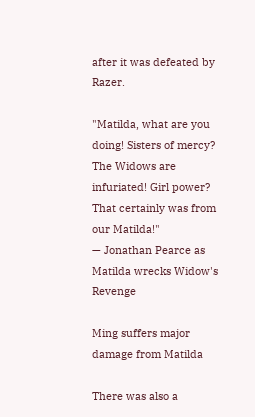after it was defeated by Razer.

"Matilda, what are you doing! Sisters of mercy? The Widows are infuriated! Girl power? That certainly was from our Matilda!"
— Jonathan Pearce as Matilda wrecks Widow's Revenge

Ming suffers major damage from Matilda

There was also a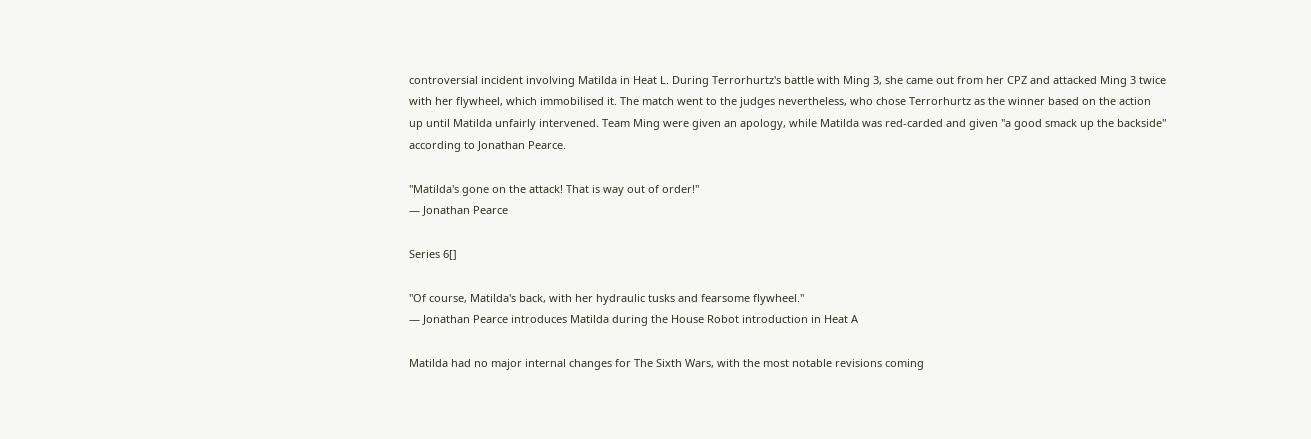controversial incident involving Matilda in Heat L. During Terrorhurtz's battle with Ming 3, she came out from her CPZ and attacked Ming 3 twice with her flywheel, which immobilised it. The match went to the judges nevertheless, who chose Terrorhurtz as the winner based on the action up until Matilda unfairly intervened. Team Ming were given an apology, while Matilda was red-carded and given "a good smack up the backside" according to Jonathan Pearce.

"Matilda's gone on the attack! That is way out of order!"
— Jonathan Pearce

Series 6[]

"Of course, Matilda's back, with her hydraulic tusks and fearsome flywheel."
— Jonathan Pearce introduces Matilda during the House Robot introduction in Heat A

Matilda had no major internal changes for The Sixth Wars, with the most notable revisions coming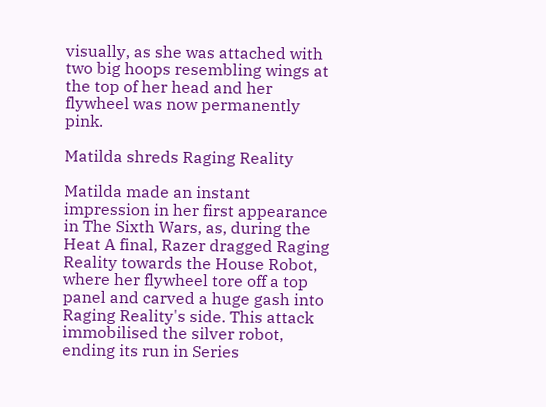visually, as she was attached with two big hoops resembling wings at the top of her head and her flywheel was now permanently pink.

Matilda shreds Raging Reality

Matilda made an instant impression in her first appearance in The Sixth Wars, as, during the Heat A final, Razer dragged Raging Reality towards the House Robot, where her flywheel tore off a top panel and carved a huge gash into Raging Reality's side. This attack immobilised the silver robot, ending its run in Series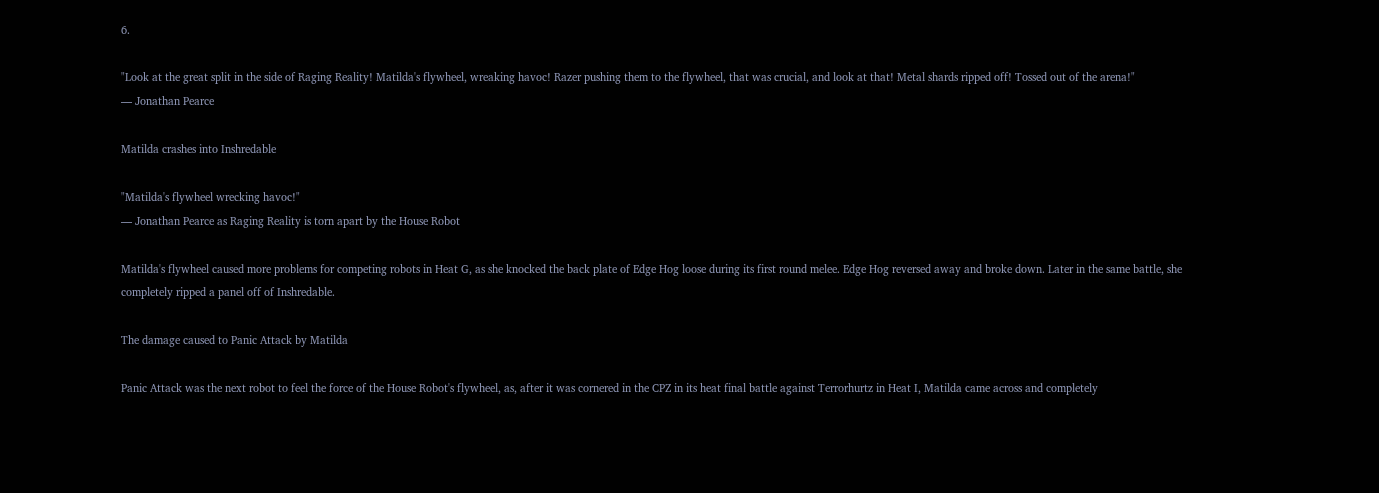6.

"Look at the great split in the side of Raging Reality! Matilda's flywheel, wreaking havoc! Razer pushing them to the flywheel, that was crucial, and look at that! Metal shards ripped off! Tossed out of the arena!"
— Jonathan Pearce

Matilda crashes into Inshredable

"Matilda's flywheel wrecking havoc!"
— Jonathan Pearce as Raging Reality is torn apart by the House Robot

Matilda's flywheel caused more problems for competing robots in Heat G, as she knocked the back plate of Edge Hog loose during its first round melee. Edge Hog reversed away and broke down. Later in the same battle, she completely ripped a panel off of Inshredable.

The damage caused to Panic Attack by Matilda

Panic Attack was the next robot to feel the force of the House Robot's flywheel, as, after it was cornered in the CPZ in its heat final battle against Terrorhurtz in Heat I, Matilda came across and completely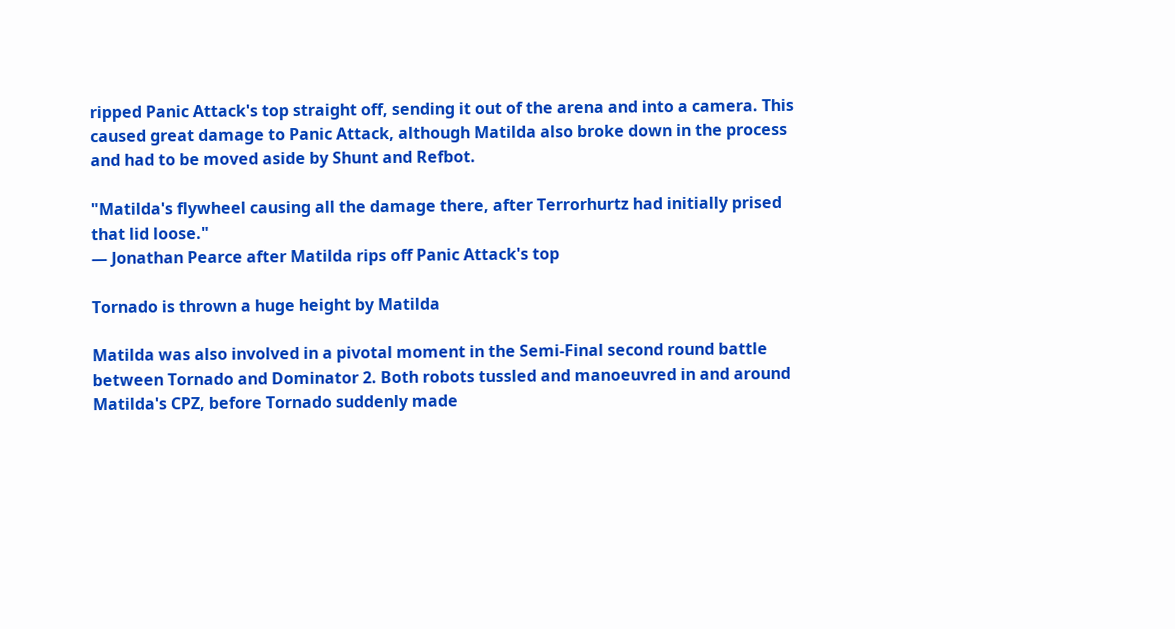ripped Panic Attack's top straight off, sending it out of the arena and into a camera. This caused great damage to Panic Attack, although Matilda also broke down in the process and had to be moved aside by Shunt and Refbot.

"Matilda's flywheel causing all the damage there, after Terrorhurtz had initially prised that lid loose."
— Jonathan Pearce after Matilda rips off Panic Attack's top

Tornado is thrown a huge height by Matilda

Matilda was also involved in a pivotal moment in the Semi-Final second round battle between Tornado and Dominator 2. Both robots tussled and manoeuvred in and around Matilda's CPZ, before Tornado suddenly made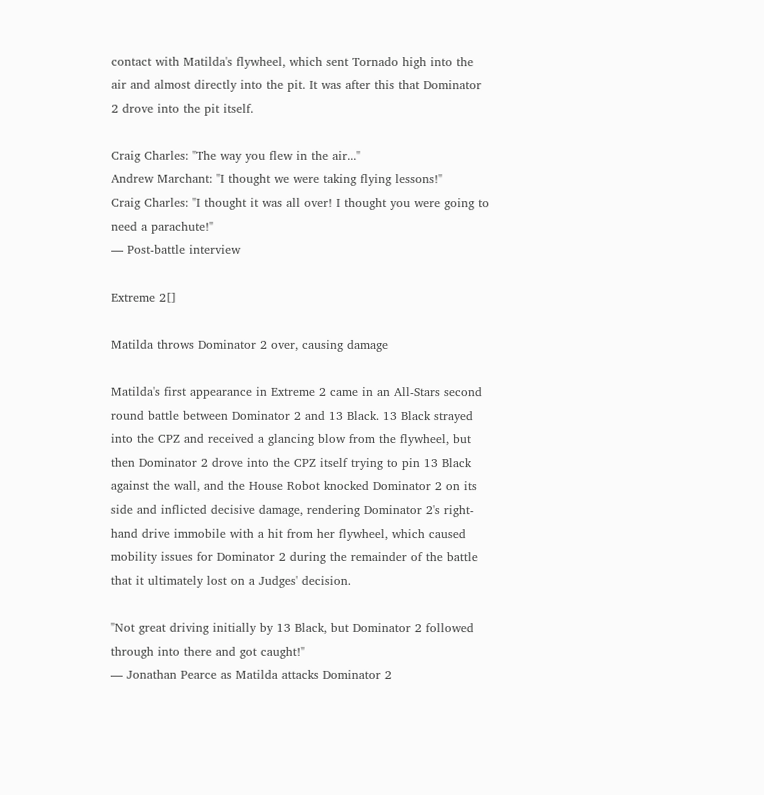contact with Matilda's flywheel, which sent Tornado high into the air and almost directly into the pit. It was after this that Dominator 2 drove into the pit itself.

Craig Charles: "The way you flew in the air..."
Andrew Marchant: "I thought we were taking flying lessons!"
Craig Charles: "I thought it was all over! I thought you were going to need a parachute!"
— Post-battle interview

Extreme 2[]

Matilda throws Dominator 2 over, causing damage

Matilda's first appearance in Extreme 2 came in an All-Stars second round battle between Dominator 2 and 13 Black. 13 Black strayed into the CPZ and received a glancing blow from the flywheel, but then Dominator 2 drove into the CPZ itself trying to pin 13 Black against the wall, and the House Robot knocked Dominator 2 on its side and inflicted decisive damage, rendering Dominator 2's right-hand drive immobile with a hit from her flywheel, which caused mobility issues for Dominator 2 during the remainder of the battle that it ultimately lost on a Judges' decision.

"Not great driving initially by 13 Black, but Dominator 2 followed through into there and got caught!"
— Jonathan Pearce as Matilda attacks Dominator 2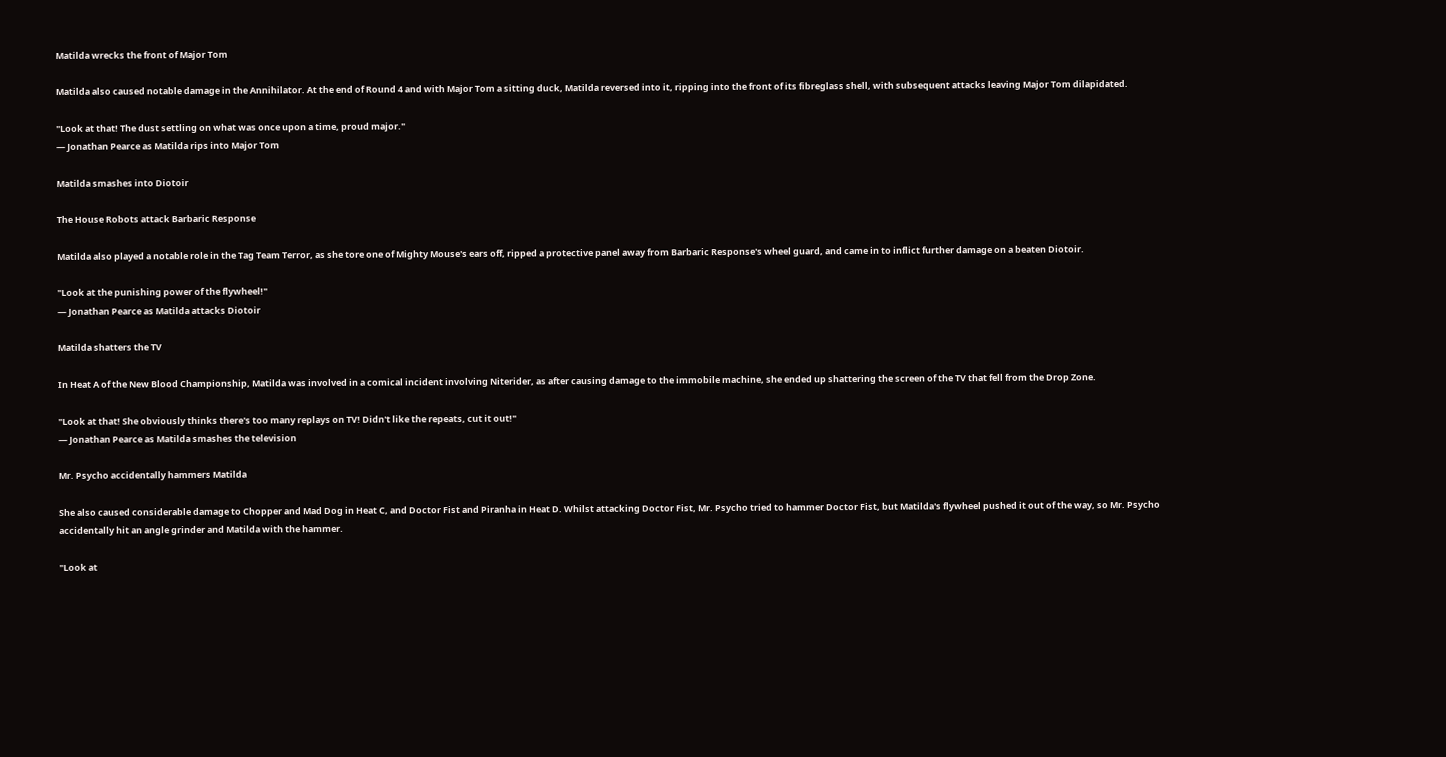Matilda wrecks the front of Major Tom

Matilda also caused notable damage in the Annihilator. At the end of Round 4 and with Major Tom a sitting duck, Matilda reversed into it, ripping into the front of its fibreglass shell, with subsequent attacks leaving Major Tom dilapidated.

"Look at that! The dust settling on what was once upon a time, proud major."
— Jonathan Pearce as Matilda rips into Major Tom

Matilda smashes into Diotoir

The House Robots attack Barbaric Response

Matilda also played a notable role in the Tag Team Terror, as she tore one of Mighty Mouse's ears off, ripped a protective panel away from Barbaric Response's wheel guard, and came in to inflict further damage on a beaten Diotoir.

"Look at the punishing power of the flywheel!"
— Jonathan Pearce as Matilda attacks Diotoir

Matilda shatters the TV

In Heat A of the New Blood Championship, Matilda was involved in a comical incident involving Niterider, as after causing damage to the immobile machine, she ended up shattering the screen of the TV that fell from the Drop Zone.

"Look at that! She obviously thinks there's too many replays on TV! Didn't like the repeats, cut it out!"
— Jonathan Pearce as Matilda smashes the television

Mr. Psycho accidentally hammers Matilda

She also caused considerable damage to Chopper and Mad Dog in Heat C, and Doctor Fist and Piranha in Heat D. Whilst attacking Doctor Fist, Mr. Psycho tried to hammer Doctor Fist, but Matilda's flywheel pushed it out of the way, so Mr. Psycho accidentally hit an angle grinder and Matilda with the hammer.

"Look at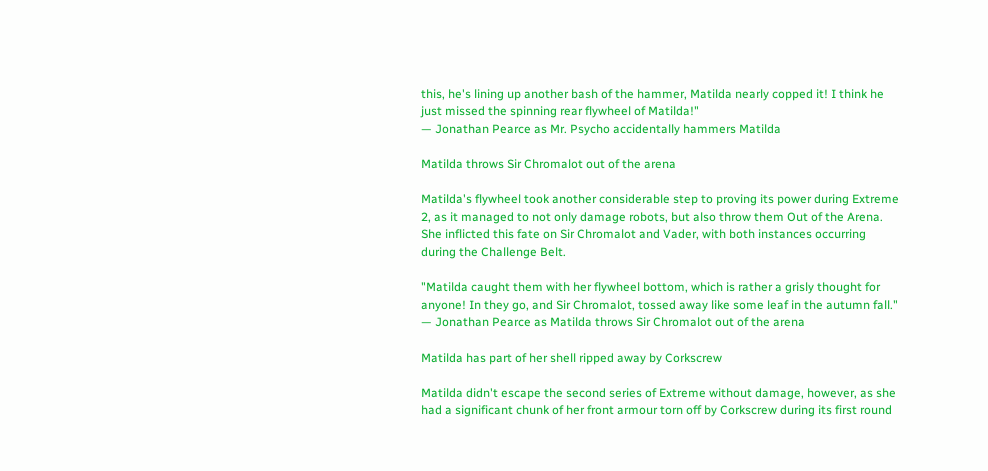this, he's lining up another bash of the hammer, Matilda nearly copped it! I think he just missed the spinning rear flywheel of Matilda!"
— Jonathan Pearce as Mr. Psycho accidentally hammers Matilda

Matilda throws Sir Chromalot out of the arena

Matilda's flywheel took another considerable step to proving its power during Extreme 2, as it managed to not only damage robots, but also throw them Out of the Arena. She inflicted this fate on Sir Chromalot and Vader, with both instances occurring during the Challenge Belt.

"Matilda caught them with her flywheel bottom, which is rather a grisly thought for anyone! In they go, and Sir Chromalot, tossed away like some leaf in the autumn fall."
— Jonathan Pearce as Matilda throws Sir Chromalot out of the arena

Matilda has part of her shell ripped away by Corkscrew

Matilda didn't escape the second series of Extreme without damage, however, as she had a significant chunk of her front armour torn off by Corkscrew during its first round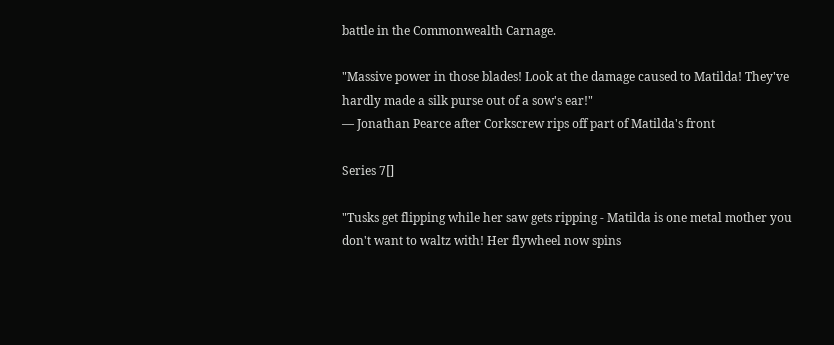battle in the Commonwealth Carnage.

"Massive power in those blades! Look at the damage caused to Matilda! They've hardly made a silk purse out of a sow's ear!"
— Jonathan Pearce after Corkscrew rips off part of Matilda's front

Series 7[]

"Tusks get flipping while her saw gets ripping - Matilda is one metal mother you don't want to waltz with! Her flywheel now spins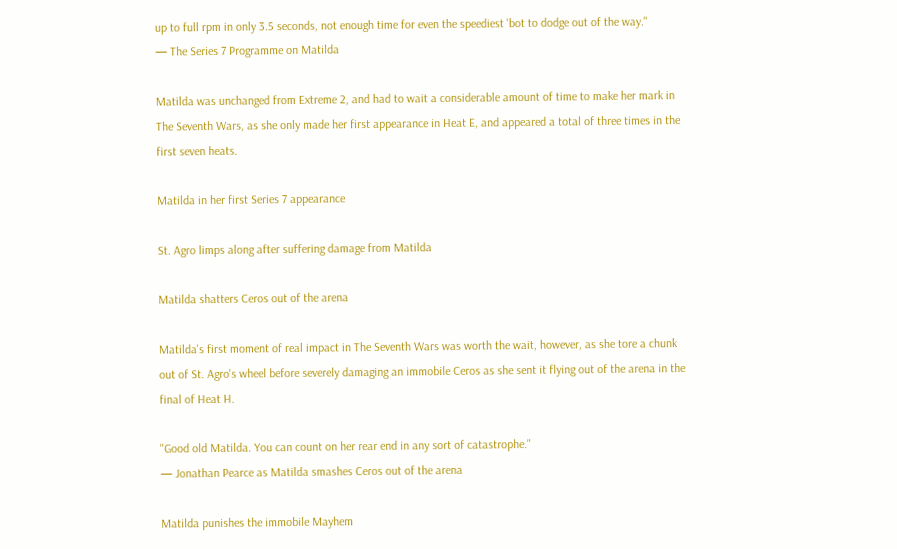up to full rpm in only 3.5 seconds, not enough time for even the speediest 'bot to dodge out of the way."
— The Series 7 Programme on Matilda

Matilda was unchanged from Extreme 2, and had to wait a considerable amount of time to make her mark in The Seventh Wars, as she only made her first appearance in Heat E, and appeared a total of three times in the first seven heats.

Matilda in her first Series 7 appearance

St. Agro limps along after suffering damage from Matilda

Matilda shatters Ceros out of the arena

Matilda's first moment of real impact in The Seventh Wars was worth the wait, however, as she tore a chunk out of St. Agro's wheel before severely damaging an immobile Ceros as she sent it flying out of the arena in the final of Heat H.

"Good old Matilda. You can count on her rear end in any sort of catastrophe."
— Jonathan Pearce as Matilda smashes Ceros out of the arena

Matilda punishes the immobile Mayhem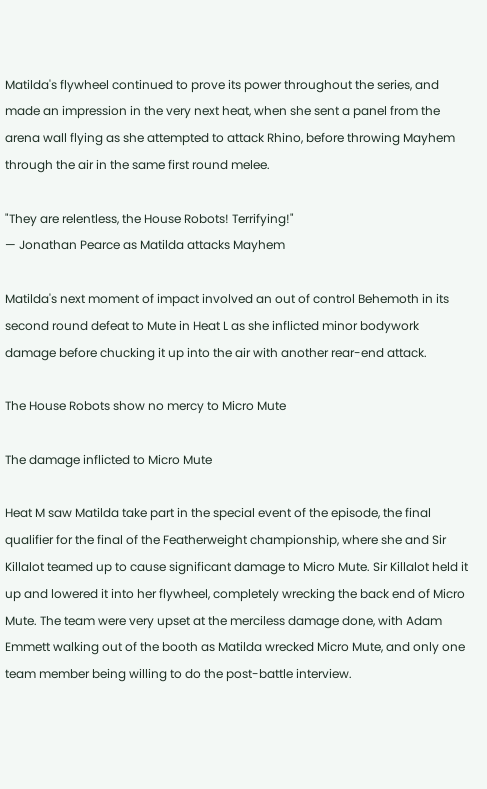Matilda's flywheel continued to prove its power throughout the series, and made an impression in the very next heat, when she sent a panel from the arena wall flying as she attempted to attack Rhino, before throwing Mayhem through the air in the same first round melee.

"They are relentless, the House Robots! Terrifying!"
— Jonathan Pearce as Matilda attacks Mayhem

Matilda's next moment of impact involved an out of control Behemoth in its second round defeat to Mute in Heat L as she inflicted minor bodywork damage before chucking it up into the air with another rear-end attack.

The House Robots show no mercy to Micro Mute

The damage inflicted to Micro Mute

Heat M saw Matilda take part in the special event of the episode, the final qualifier for the final of the Featherweight championship, where she and Sir Killalot teamed up to cause significant damage to Micro Mute. Sir Killalot held it up and lowered it into her flywheel, completely wrecking the back end of Micro Mute. The team were very upset at the merciless damage done, with Adam Emmett walking out of the booth as Matilda wrecked Micro Mute, and only one team member being willing to do the post-battle interview.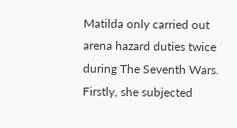Matilda only carried out arena hazard duties twice during The Seventh Wars. Firstly, she subjected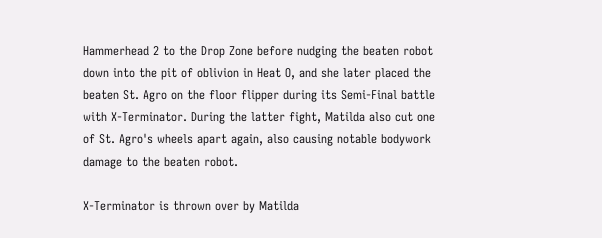Hammerhead 2 to the Drop Zone before nudging the beaten robot down into the pit of oblivion in Heat O, and she later placed the beaten St. Agro on the floor flipper during its Semi-Final battle with X-Terminator. During the latter fight, Matilda also cut one of St. Agro's wheels apart again, also causing notable bodywork damage to the beaten robot.

X-Terminator is thrown over by Matilda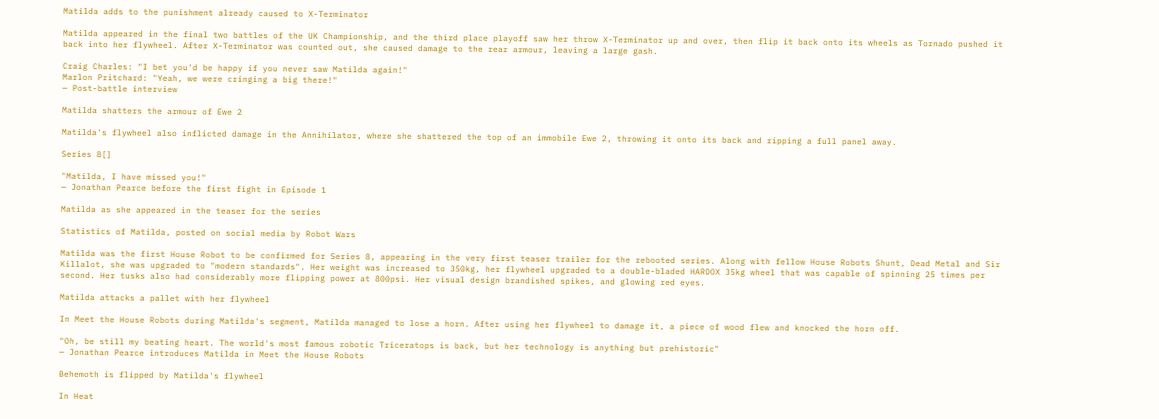Matilda adds to the punishment already caused to X-Terminator

Matilda appeared in the final two battles of the UK Championship, and the third place playoff saw her throw X-Terminator up and over, then flip it back onto its wheels as Tornado pushed it back into her flywheel. After X-Terminator was counted out, she caused damage to the rear armour, leaving a large gash.

Craig Charles: "I bet you'd be happy if you never saw Matilda again!"
Marlon Pritchard: "Yeah, we were cringing a big there!"
— Post-battle interview

Matilda shatters the armour of Ewe 2

Matilda's flywheel also inflicted damage in the Annihilator, where she shattered the top of an immobile Ewe 2, throwing it onto its back and ripping a full panel away.

Series 8[]

"Matilda, I have missed you!"
— Jonathan Pearce before the first fight in Episode 1

Matilda as she appeared in the teaser for the series

Statistics of Matilda, posted on social media by Robot Wars

Matilda was the first House Robot to be confirmed for Series 8, appearing in the very first teaser trailer for the rebooted series. Along with fellow House Robots Shunt, Dead Metal and Sir Killalot, she was upgraded to "modern standards". Her weight was increased to 350kg, her flywheel upgraded to a double-bladed HARDOX 35kg wheel that was capable of spinning 25 times per second. Her tusks also had considerably more flipping power at 800psi. Her visual design brandished spikes, and glowing red eyes.

Matilda attacks a pallet with her flywheel

In Meet the House Robots during Matilda's segment, Matilda managed to lose a horn. After using her flywheel to damage it, a piece of wood flew and knocked the horn off.

"Oh, be still my beating heart. The world's most famous robotic Triceratops is back, but her technology is anything but prehistoric"
— Jonathan Pearce introduces Matilda in Meet the House Robots

Behemoth is flipped by Matilda's flywheel

In Heat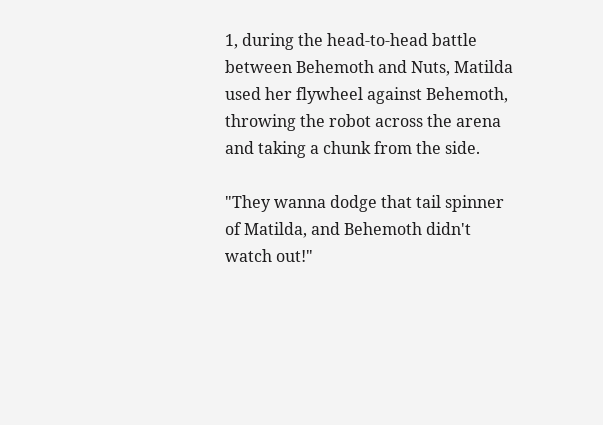1, during the head-to-head battle between Behemoth and Nuts, Matilda used her flywheel against Behemoth, throwing the robot across the arena and taking a chunk from the side.

"They wanna dodge that tail spinner of Matilda, and Behemoth didn't watch out!"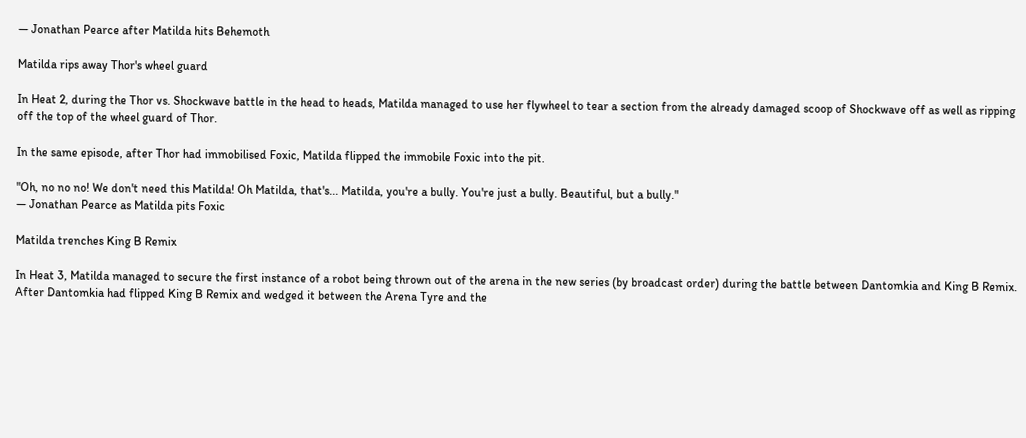— Jonathan Pearce after Matilda hits Behemoth

Matilda rips away Thor's wheel guard

In Heat 2, during the Thor vs. Shockwave battle in the head to heads, Matilda managed to use her flywheel to tear a section from the already damaged scoop of Shockwave off as well as ripping off the top of the wheel guard of Thor.

In the same episode, after Thor had immobilised Foxic, Matilda flipped the immobile Foxic into the pit.

"Oh, no no no! We don't need this Matilda! Oh Matilda, that's... Matilda, you're a bully. You're just a bully. Beautiful, but a bully."
— Jonathan Pearce as Matilda pits Foxic

Matilda trenches King B Remix

In Heat 3, Matilda managed to secure the first instance of a robot being thrown out of the arena in the new series (by broadcast order) during the battle between Dantomkia and King B Remix. After Dantomkia had flipped King B Remix and wedged it between the Arena Tyre and the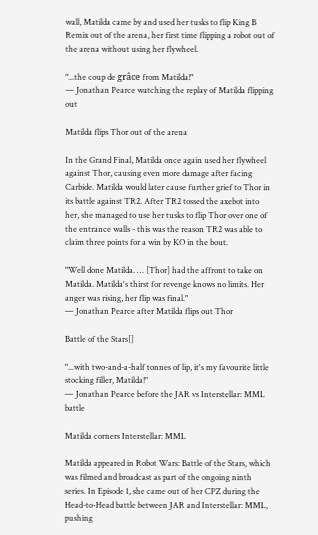wall, Matilda came by and used her tusks to flip King B Remix out of the arena, her first time flipping a robot out of the arena without using her flywheel.

"...the coup de grâce from Matilda!"
— Jonathan Pearce watching the replay of Matilda flipping out

Matilda flips Thor out of the arena

In the Grand Final, Matilda once again used her flywheel against Thor, causing even more damage after facing Carbide. Matilda would later cause further grief to Thor in its battle against TR2. After TR2 tossed the axebot into her, she managed to use her tusks to flip Thor over one of the entrance walls - this was the reason TR2 was able to claim three points for a win by KO in the bout.

"Well done Matilda. … [Thor] had the affront to take on Matilda. Matilda's thirst for revenge knows no limits. Her anger was rising, her flip was final."
— Jonathan Pearce after Matilda flips out Thor

Battle of the Stars[]

"...with two-and-a-half tonnes of lip, it's my favourite little stocking filler, Matilda!"
— Jonathan Pearce before the JAR vs Interstellar: MML battle

Matilda corners Interstellar: MML

Matilda appeared in Robot Wars: Battle of the Stars, which was filmed and broadcast as part of the ongoing ninth series. In Episode 1, she came out of her CPZ during the Head-to-Head battle between JAR and Interstellar: MML, pushing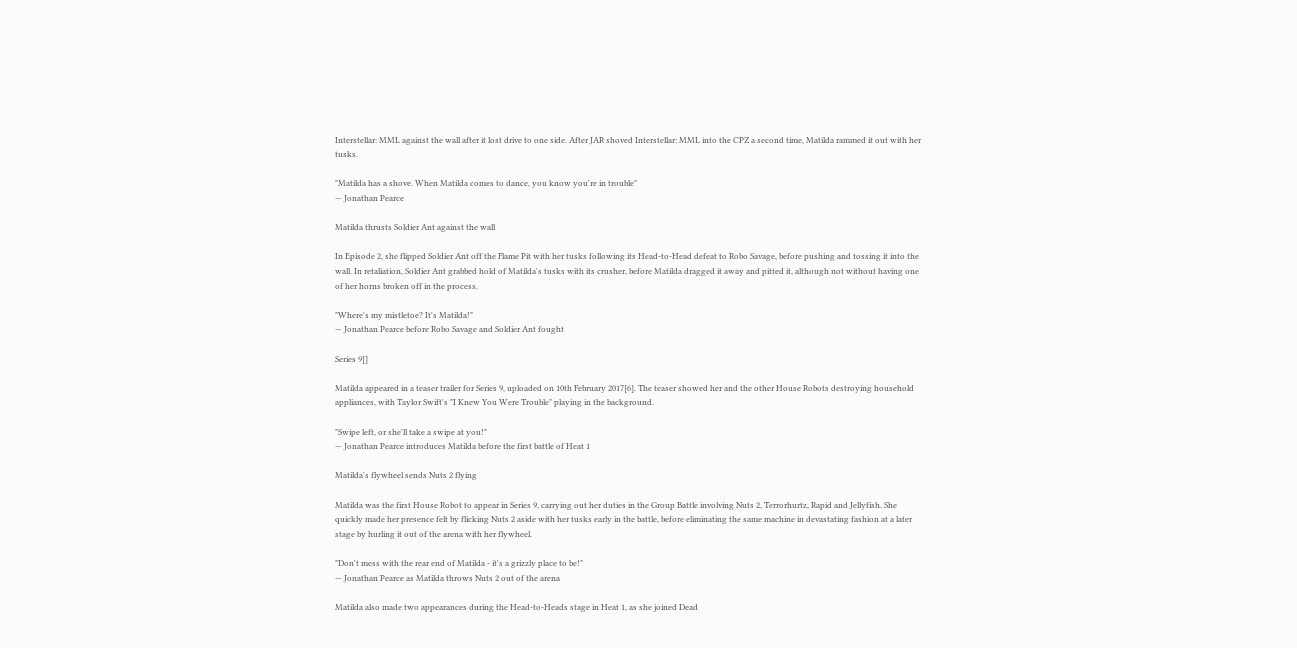Interstellar: MML against the wall after it lost drive to one side. After JAR shoved Interstellar: MML into the CPZ a second time, Matilda rammed it out with her tusks.

"Matilda has a shove. When Matilda comes to dance, you know you're in trouble"
— Jonathan Pearce

Matilda thrusts Soldier Ant against the wall

In Episode 2, she flipped Soldier Ant off the Flame Pit with her tusks following its Head-to-Head defeat to Robo Savage, before pushing and tossing it into the wall. In retaliation, Soldier Ant grabbed hold of Matilda's tusks with its crusher, before Matilda dragged it away and pitted it, although not without having one of her horns broken off in the process.

"Where's my mistletoe? It's Matilda!"
— Jonathan Pearce before Robo Savage and Soldier Ant fought

Series 9[]

Matilda appeared in a teaser trailer for Series 9, uploaded on 10th February 2017[6]. The teaser showed her and the other House Robots destroying household appliances, with Taylor Swift's "I Knew You Were Trouble" playing in the background.

"Swipe left, or she'll take a swipe at you!"
— Jonathan Pearce introduces Matilda before the first battle of Heat 1

Matilda's flywheel sends Nuts 2 flying

Matilda was the first House Robot to appear in Series 9, carrying out her duties in the Group Battle involving Nuts 2, Terrorhurtz, Rapid and Jellyfish. She quickly made her presence felt by flicking Nuts 2 aside with her tusks early in the battle, before eliminating the same machine in devastating fashion at a later stage by hurling it out of the arena with her flywheel.

"Don't mess with the rear end of Matilda - it's a grizzly place to be!"
— Jonathan Pearce as Matilda throws Nuts 2 out of the arena

Matilda also made two appearances during the Head-to-Heads stage in Heat 1, as she joined Dead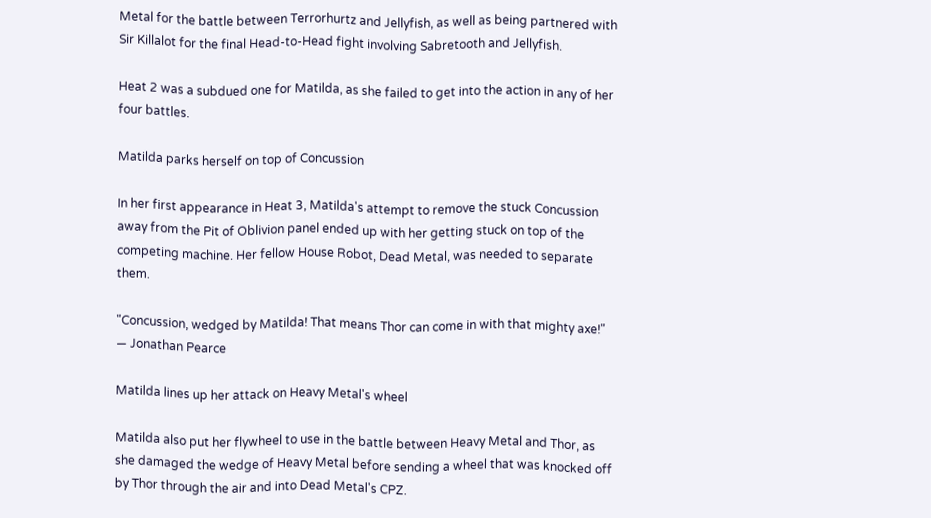Metal for the battle between Terrorhurtz and Jellyfish, as well as being partnered with Sir Killalot for the final Head-to-Head fight involving Sabretooth and Jellyfish.

Heat 2 was a subdued one for Matilda, as she failed to get into the action in any of her four battles.

Matilda parks herself on top of Concussion

In her first appearance in Heat 3, Matilda's attempt to remove the stuck Concussion away from the Pit of Oblivion panel ended up with her getting stuck on top of the competing machine. Her fellow House Robot, Dead Metal, was needed to separate them.

"Concussion, wedged by Matilda! That means Thor can come in with that mighty axe!"
— Jonathan Pearce

Matilda lines up her attack on Heavy Metal's wheel

Matilda also put her flywheel to use in the battle between Heavy Metal and Thor, as she damaged the wedge of Heavy Metal before sending a wheel that was knocked off by Thor through the air and into Dead Metal's CPZ.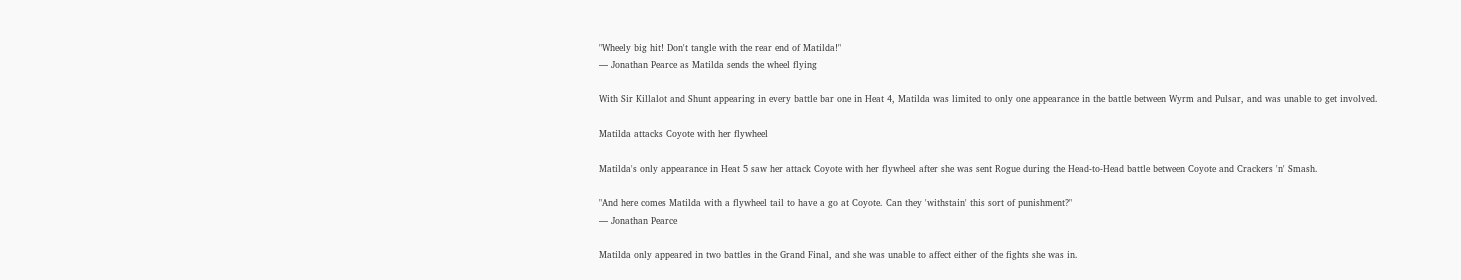"Wheely big hit! Don't tangle with the rear end of Matilda!"
— Jonathan Pearce as Matilda sends the wheel flying

With Sir Killalot and Shunt appearing in every battle bar one in Heat 4, Matilda was limited to only one appearance in the battle between Wyrm and Pulsar, and was unable to get involved.

Matilda attacks Coyote with her flywheel

Matilda's only appearance in Heat 5 saw her attack Coyote with her flywheel after she was sent Rogue during the Head-to-Head battle between Coyote and Crackers 'n' Smash.

"And here comes Matilda with a flywheel tail to have a go at Coyote. Can they 'withstain' this sort of punishment?"
— Jonathan Pearce

Matilda only appeared in two battles in the Grand Final, and she was unable to affect either of the fights she was in.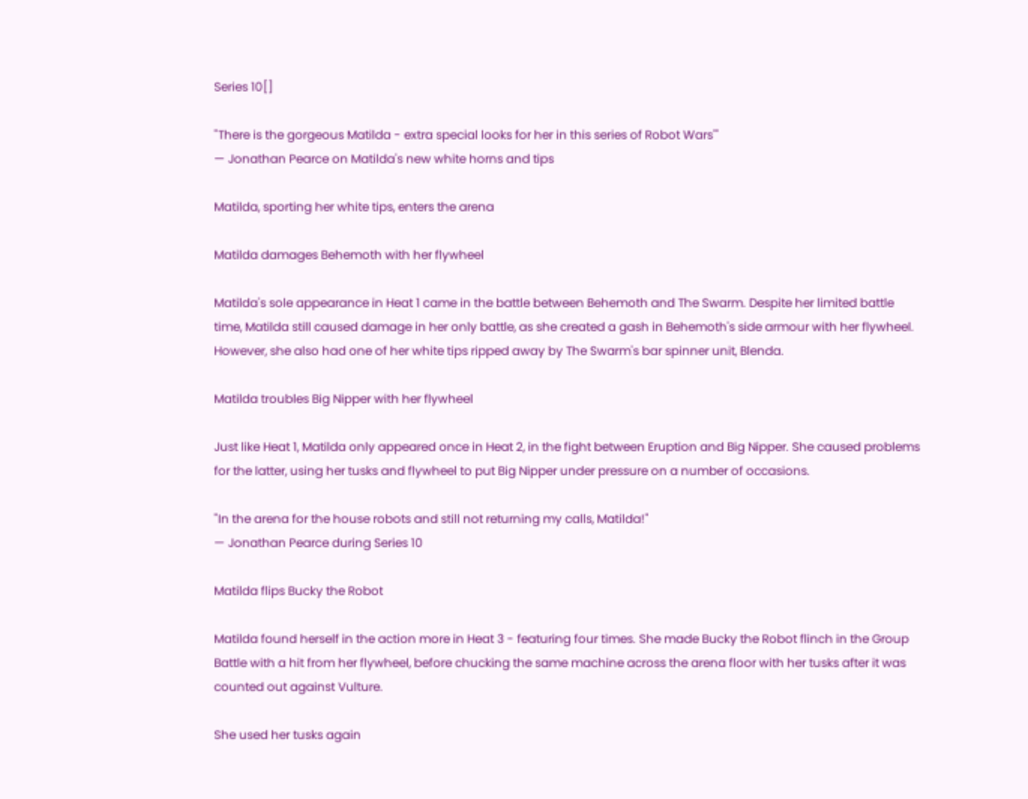Series 10[]

"There is the gorgeous Matilda - extra special looks for her in this series of Robot Wars'"
— Jonathan Pearce on Matilda's new white horns and tips

Matilda, sporting her white tips, enters the arena

Matilda damages Behemoth with her flywheel

Matilda's sole appearance in Heat 1 came in the battle between Behemoth and The Swarm. Despite her limited battle time, Matilda still caused damage in her only battle, as she created a gash in Behemoth's side armour with her flywheel. However, she also had one of her white tips ripped away by The Swarm's bar spinner unit, Blenda.

Matilda troubles Big Nipper with her flywheel

Just like Heat 1, Matilda only appeared once in Heat 2, in the fight between Eruption and Big Nipper. She caused problems for the latter, using her tusks and flywheel to put Big Nipper under pressure on a number of occasions.

"In the arena for the house robots and still not returning my calls, Matilda!"
— Jonathan Pearce during Series 10

Matilda flips Bucky the Robot

Matilda found herself in the action more in Heat 3 - featuring four times. She made Bucky the Robot flinch in the Group Battle with a hit from her flywheel, before chucking the same machine across the arena floor with her tusks after it was counted out against Vulture.

She used her tusks again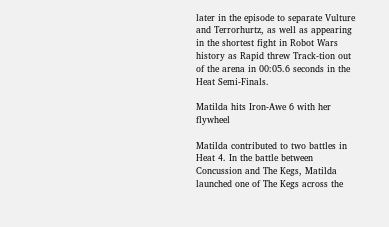later in the episode to separate Vulture and Terrorhurtz, as well as appearing in the shortest fight in Robot Wars history as Rapid threw Track-tion out of the arena in 00:05.6 seconds in the Heat Semi-Finals.

Matilda hits Iron-Awe 6 with her flywheel

Matilda contributed to two battles in Heat 4. In the battle between Concussion and The Kegs, Matilda launched one of The Kegs across the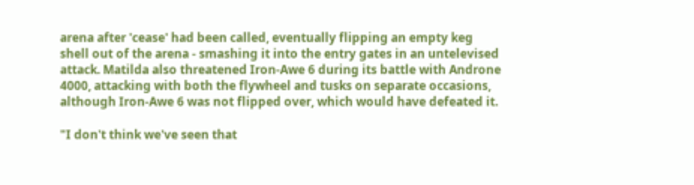arena after 'cease' had been called, eventually flipping an empty keg shell out of the arena - smashing it into the entry gates in an untelevised attack. Matilda also threatened Iron-Awe 6 during its battle with Androne 4000, attacking with both the flywheel and tusks on separate occasions, although Iron-Awe 6 was not flipped over, which would have defeated it.

"I don't think we've seen that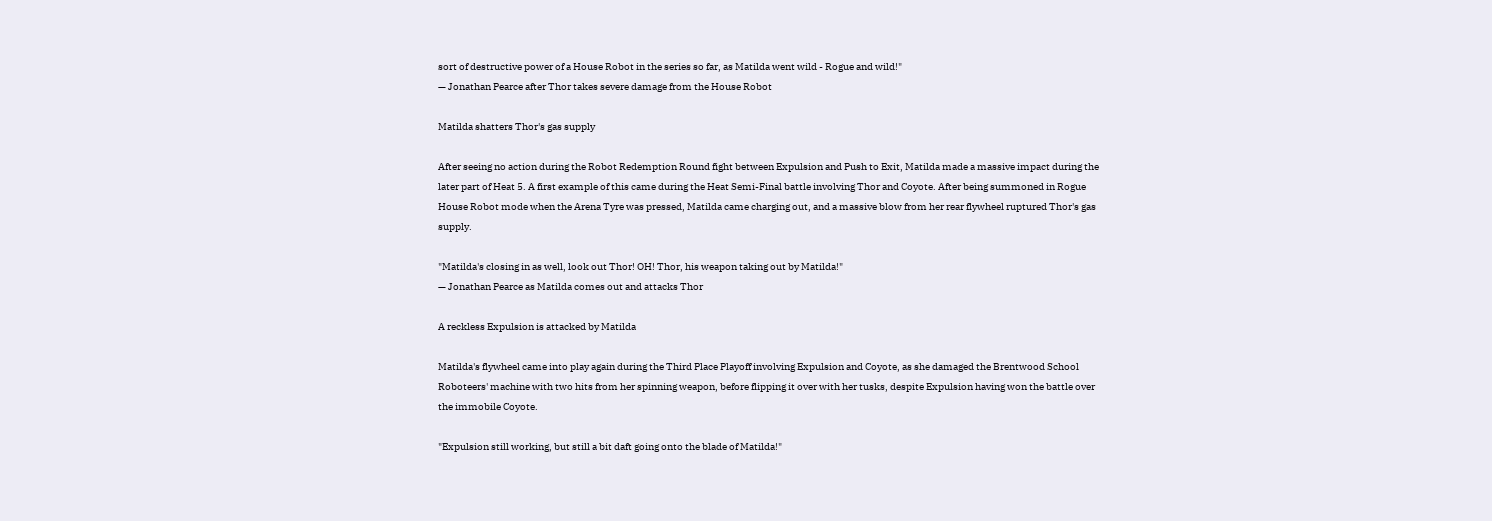sort of destructive power of a House Robot in the series so far, as Matilda went wild - Rogue and wild!"
— Jonathan Pearce after Thor takes severe damage from the House Robot

Matilda shatters Thor's gas supply

After seeing no action during the Robot Redemption Round fight between Expulsion and Push to Exit, Matilda made a massive impact during the later part of Heat 5. A first example of this came during the Heat Semi-Final battle involving Thor and Coyote. After being summoned in Rogue House Robot mode when the Arena Tyre was pressed, Matilda came charging out, and a massive blow from her rear flywheel ruptured Thor's gas supply.

"Matilda's closing in as well, look out Thor! OH! Thor, his weapon taking out by Matilda!"
— Jonathan Pearce as Matilda comes out and attacks Thor

A reckless Expulsion is attacked by Matilda

Matilda's flywheel came into play again during the Third Place Playoff involving Expulsion and Coyote, as she damaged the Brentwood School Roboteers' machine with two hits from her spinning weapon, before flipping it over with her tusks, despite Expulsion having won the battle over the immobile Coyote.

"Expulsion still working, but still a bit daft going onto the blade of Matilda!"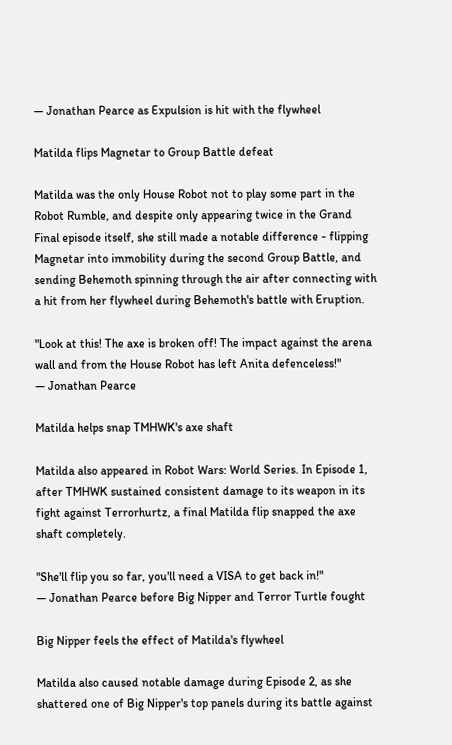— Jonathan Pearce as Expulsion is hit with the flywheel

Matilda flips Magnetar to Group Battle defeat

Matilda was the only House Robot not to play some part in the Robot Rumble, and despite only appearing twice in the Grand Final episode itself, she still made a notable difference - flipping Magnetar into immobility during the second Group Battle, and sending Behemoth spinning through the air after connecting with a hit from her flywheel during Behemoth's battle with Eruption.

"Look at this! The axe is broken off! The impact against the arena wall and from the House Robot has left Anita defenceless!"
— Jonathan Pearce

Matilda helps snap TMHWK's axe shaft

Matilda also appeared in Robot Wars: World Series. In Episode 1, after TMHWK sustained consistent damage to its weapon in its fight against Terrorhurtz, a final Matilda flip snapped the axe shaft completely.

"She'll flip you so far, you'll need a VISA to get back in!"
— Jonathan Pearce before Big Nipper and Terror Turtle fought

Big Nipper feels the effect of Matilda's flywheel

Matilda also caused notable damage during Episode 2, as she shattered one of Big Nipper's top panels during its battle against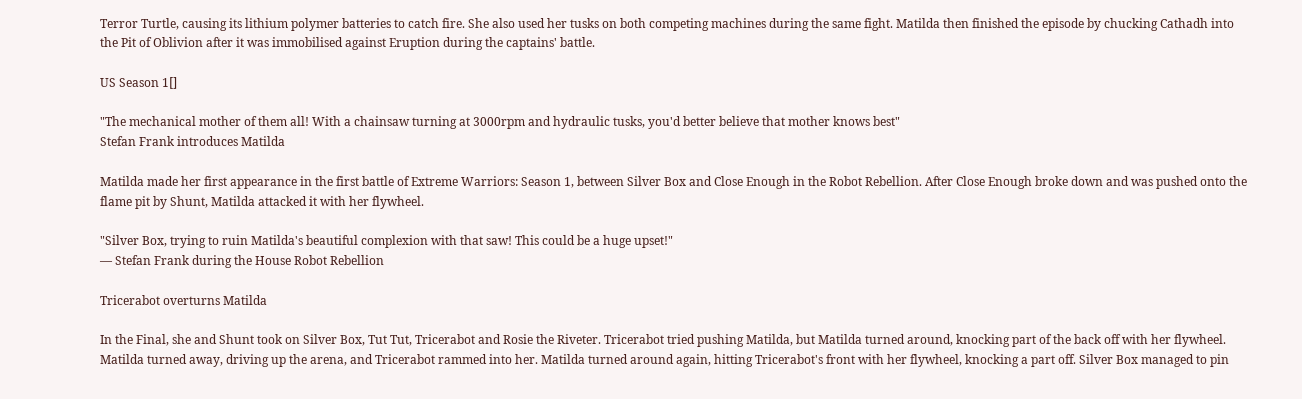Terror Turtle, causing its lithium polymer batteries to catch fire. She also used her tusks on both competing machines during the same fight. Matilda then finished the episode by chucking Cathadh into the Pit of Oblivion after it was immobilised against Eruption during the captains' battle.

US Season 1[]

"The mechanical mother of them all! With a chainsaw turning at 3000rpm and hydraulic tusks, you'd better believe that mother knows best"
Stefan Frank introduces Matilda

Matilda made her first appearance in the first battle of Extreme Warriors: Season 1, between Silver Box and Close Enough in the Robot Rebellion. After Close Enough broke down and was pushed onto the flame pit by Shunt, Matilda attacked it with her flywheel.

"Silver Box, trying to ruin Matilda's beautiful complexion with that saw! This could be a huge upset!"
— Stefan Frank during the House Robot Rebellion

Tricerabot overturns Matilda

In the Final, she and Shunt took on Silver Box, Tut Tut, Tricerabot and Rosie the Riveter. Tricerabot tried pushing Matilda, but Matilda turned around, knocking part of the back off with her flywheel. Matilda turned away, driving up the arena, and Tricerabot rammed into her. Matilda turned around again, hitting Tricerabot's front with her flywheel, knocking a part off. Silver Box managed to pin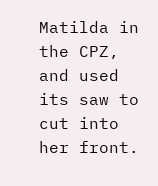Matilda in the CPZ, and used its saw to cut into her front.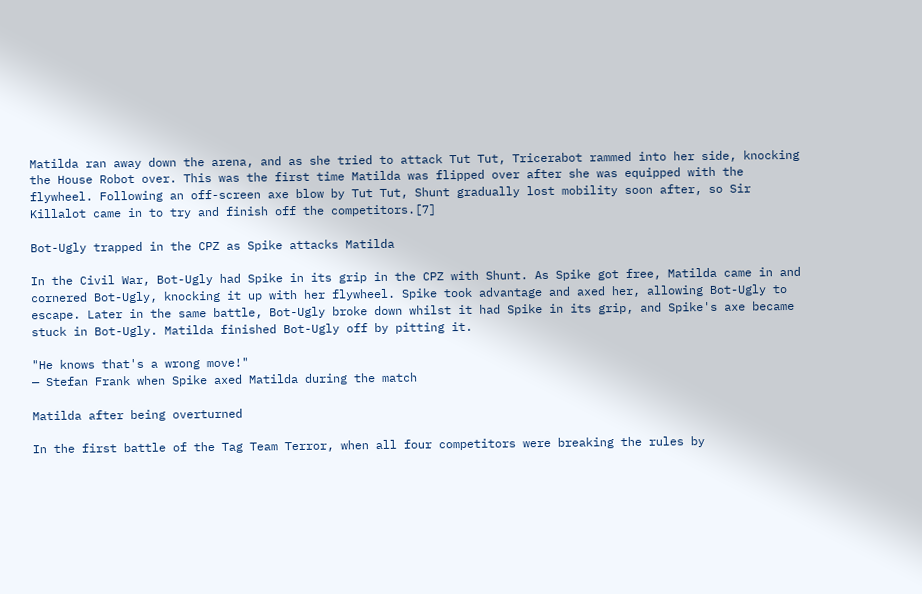Matilda ran away down the arena, and as she tried to attack Tut Tut, Tricerabot rammed into her side, knocking the House Robot over. This was the first time Matilda was flipped over after she was equipped with the flywheel. Following an off-screen axe blow by Tut Tut, Shunt gradually lost mobility soon after, so Sir Killalot came in to try and finish off the competitors.[7]

Bot-Ugly trapped in the CPZ as Spike attacks Matilda

In the Civil War, Bot-Ugly had Spike in its grip in the CPZ with Shunt. As Spike got free, Matilda came in and cornered Bot-Ugly, knocking it up with her flywheel. Spike took advantage and axed her, allowing Bot-Ugly to escape. Later in the same battle, Bot-Ugly broke down whilst it had Spike in its grip, and Spike's axe became stuck in Bot-Ugly. Matilda finished Bot-Ugly off by pitting it.

"He knows that's a wrong move!"
— Stefan Frank when Spike axed Matilda during the match

Matilda after being overturned

In the first battle of the Tag Team Terror, when all four competitors were breaking the rules by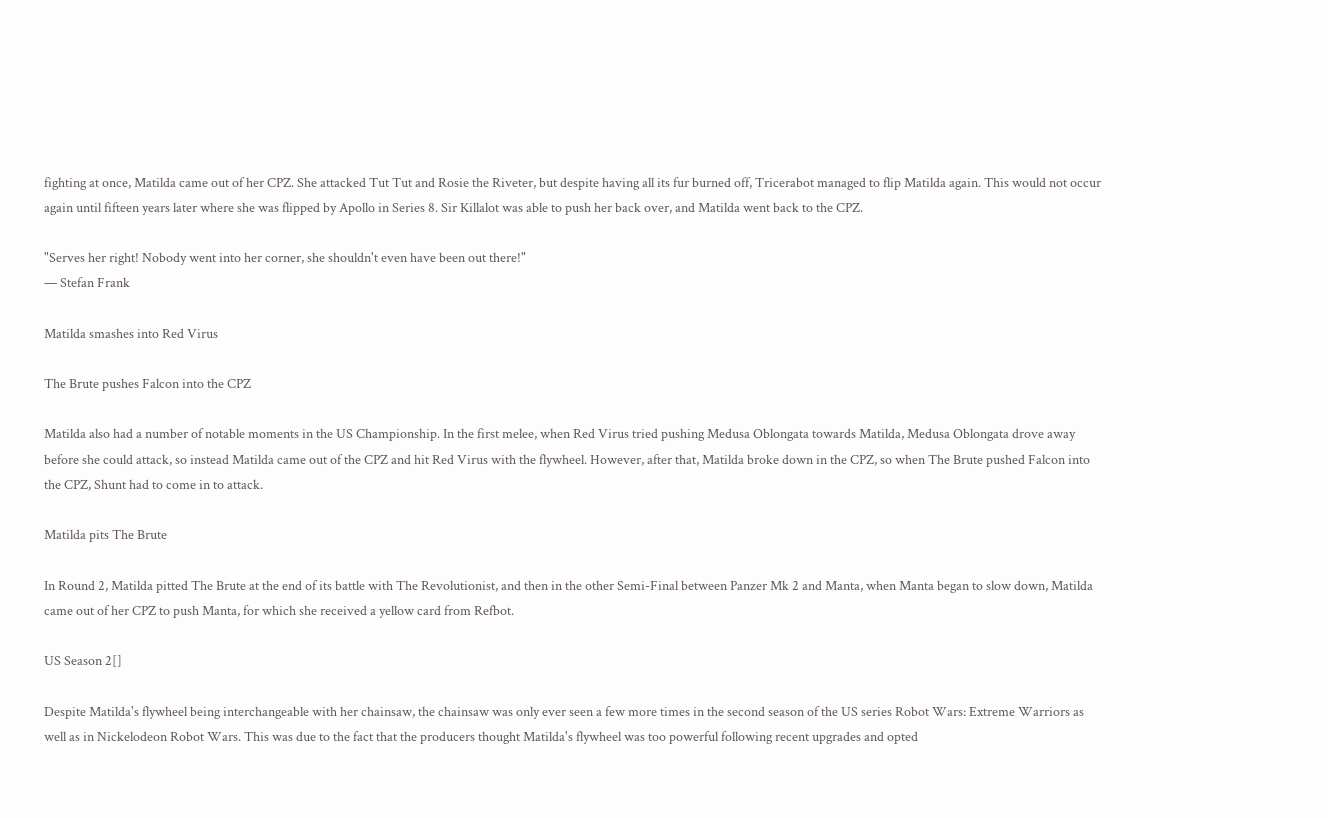fighting at once, Matilda came out of her CPZ. She attacked Tut Tut and Rosie the Riveter, but despite having all its fur burned off, Tricerabot managed to flip Matilda again. This would not occur again until fifteen years later where she was flipped by Apollo in Series 8. Sir Killalot was able to push her back over, and Matilda went back to the CPZ.

"Serves her right! Nobody went into her corner, she shouldn't even have been out there!"
— Stefan Frank

Matilda smashes into Red Virus

The Brute pushes Falcon into the CPZ

Matilda also had a number of notable moments in the US Championship. In the first melee, when Red Virus tried pushing Medusa Oblongata towards Matilda, Medusa Oblongata drove away before she could attack, so instead Matilda came out of the CPZ and hit Red Virus with the flywheel. However, after that, Matilda broke down in the CPZ, so when The Brute pushed Falcon into the CPZ, Shunt had to come in to attack.

Matilda pits The Brute

In Round 2, Matilda pitted The Brute at the end of its battle with The Revolutionist, and then in the other Semi-Final between Panzer Mk 2 and Manta, when Manta began to slow down, Matilda came out of her CPZ to push Manta, for which she received a yellow card from Refbot.

US Season 2[]

Despite Matilda's flywheel being interchangeable with her chainsaw, the chainsaw was only ever seen a few more times in the second season of the US series Robot Wars: Extreme Warriors as well as in Nickelodeon Robot Wars. This was due to the fact that the producers thought Matilda's flywheel was too powerful following recent upgrades and opted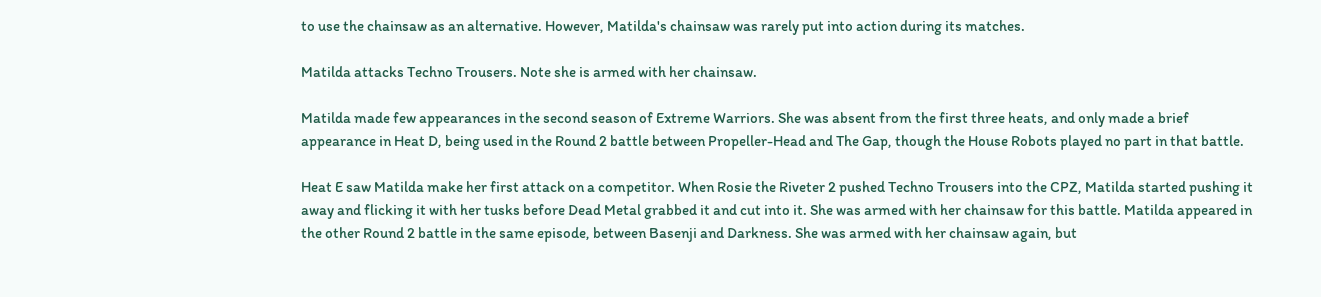to use the chainsaw as an alternative. However, Matilda's chainsaw was rarely put into action during its matches.

Matilda attacks Techno Trousers. Note she is armed with her chainsaw.

Matilda made few appearances in the second season of Extreme Warriors. She was absent from the first three heats, and only made a brief appearance in Heat D, being used in the Round 2 battle between Propeller-Head and The Gap, though the House Robots played no part in that battle.

Heat E saw Matilda make her first attack on a competitor. When Rosie the Riveter 2 pushed Techno Trousers into the CPZ, Matilda started pushing it away and flicking it with her tusks before Dead Metal grabbed it and cut into it. She was armed with her chainsaw for this battle. Matilda appeared in the other Round 2 battle in the same episode, between Basenji and Darkness. She was armed with her chainsaw again, but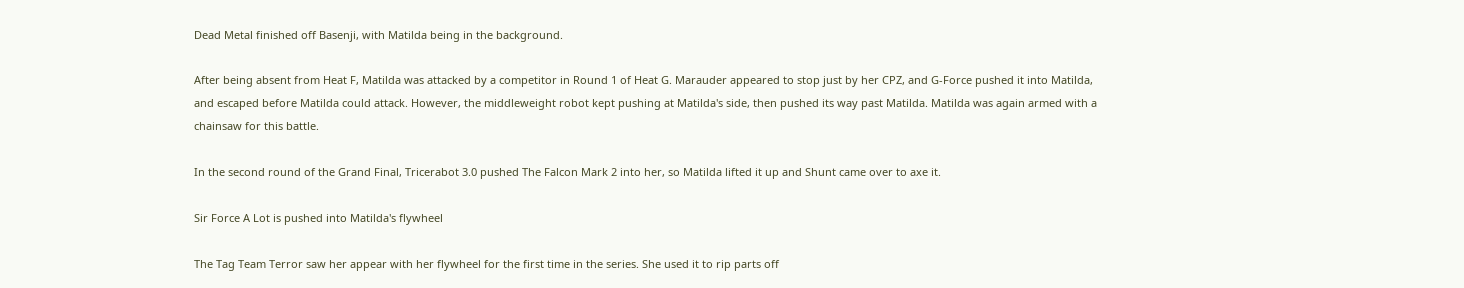Dead Metal finished off Basenji, with Matilda being in the background.

After being absent from Heat F, Matilda was attacked by a competitor in Round 1 of Heat G. Marauder appeared to stop just by her CPZ, and G-Force pushed it into Matilda, and escaped before Matilda could attack. However, the middleweight robot kept pushing at Matilda's side, then pushed its way past Matilda. Matilda was again armed with a chainsaw for this battle.

In the second round of the Grand Final, Tricerabot 3.0 pushed The Falcon Mark 2 into her, so Matilda lifted it up and Shunt came over to axe it.

Sir Force A Lot is pushed into Matilda's flywheel

The Tag Team Terror saw her appear with her flywheel for the first time in the series. She used it to rip parts off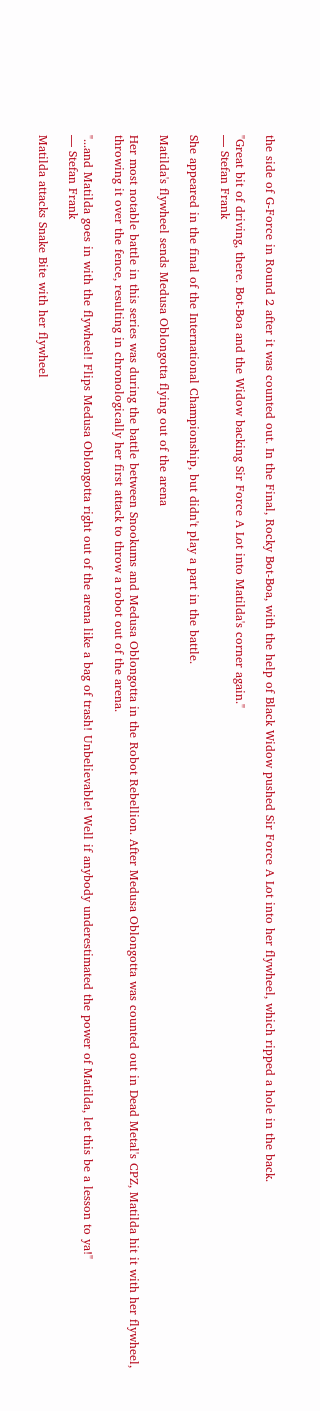the side of G-Force in Round 2 after it was counted out. In the Final, Rocky Bot-Boa, with the help of Black Widow pushed Sir Force A Lot into her flywheel, which ripped a hole in the back.

"Great bit of driving, there. Bot-Boa and the Widow backing Sir Force A Lot into Matilda's corner again."
— Stefan Frank

She appeared in the final of the International Championship, but didn't play a part in the battle.

Matilda's flywheel sends Medusa Oblongotta flying out of the arena

Her most notable battle in this series was during the battle between Snookums and Medusa Oblongotta in the Robot Rebellion. After Medusa Oblongotta was counted out in Dead Metal's CPZ, Matilda hit it with her flywheel, throwing it over the fence, resulting in chronologically her first attack to throw a robot out of the arena.

"...and Matilda goes in with the flywheel! Flips Medusa Oblongotta right out of the arena like a bag of trash! Unbelievable! Well if anybody underestimated the power of Matilda, let this be a lesson to ya!"
— Stefan Frank

Matilda attacks Snake Bite with her flywheel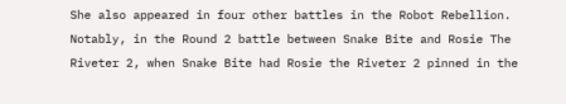She also appeared in four other battles in the Robot Rebellion. Notably, in the Round 2 battle between Snake Bite and Rosie The Riveter 2, when Snake Bite had Rosie the Riveter 2 pinned in the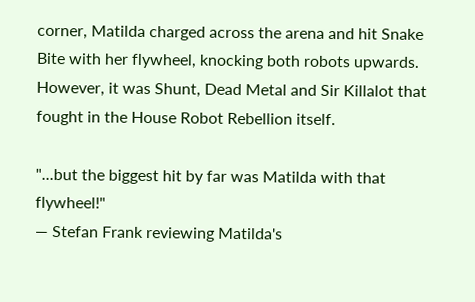corner, Matilda charged across the arena and hit Snake Bite with her flywheel, knocking both robots upwards. However, it was Shunt, Dead Metal and Sir Killalot that fought in the House Robot Rebellion itself.

"...but the biggest hit by far was Matilda with that flywheel!"
— Stefan Frank reviewing Matilda's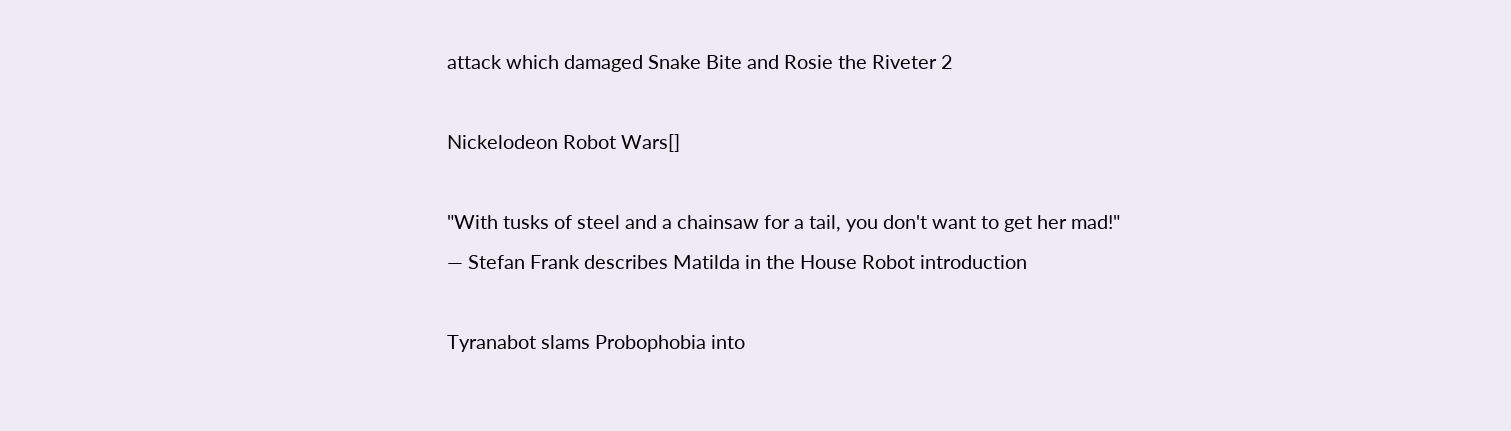attack which damaged Snake Bite and Rosie the Riveter 2

Nickelodeon Robot Wars[]

"With tusks of steel and a chainsaw for a tail, you don't want to get her mad!"
— Stefan Frank describes Matilda in the House Robot introduction

Tyranabot slams Probophobia into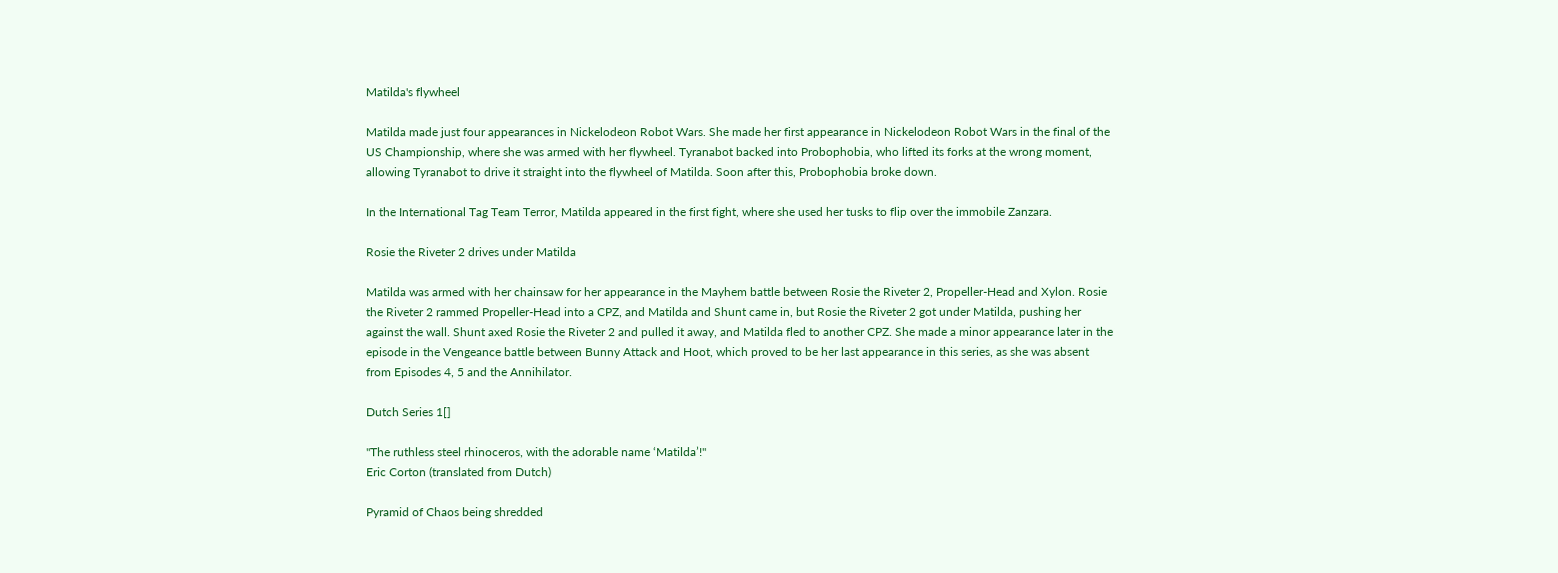Matilda's flywheel

Matilda made just four appearances in Nickelodeon Robot Wars. She made her first appearance in Nickelodeon Robot Wars in the final of the US Championship, where she was armed with her flywheel. Tyranabot backed into Probophobia, who lifted its forks at the wrong moment, allowing Tyranabot to drive it straight into the flywheel of Matilda. Soon after this, Probophobia broke down.

In the International Tag Team Terror, Matilda appeared in the first fight, where she used her tusks to flip over the immobile Zanzara.

Rosie the Riveter 2 drives under Matilda

Matilda was armed with her chainsaw for her appearance in the Mayhem battle between Rosie the Riveter 2, Propeller-Head and Xylon. Rosie the Riveter 2 rammed Propeller-Head into a CPZ, and Matilda and Shunt came in, but Rosie the Riveter 2 got under Matilda, pushing her against the wall. Shunt axed Rosie the Riveter 2 and pulled it away, and Matilda fled to another CPZ. She made a minor appearance later in the episode in the Vengeance battle between Bunny Attack and Hoot, which proved to be her last appearance in this series, as she was absent from Episodes 4, 5 and the Annihilator.

Dutch Series 1[]

"The ruthless steel rhinoceros, with the adorable name ‘Matilda’!"
Eric Corton (translated from Dutch)

Pyramid of Chaos being shredded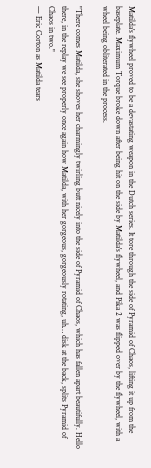Matilda's flywheel proved to be a devastating weapon in the Dutch series. It tore through the side of Pyramid of Chaos, lifting it up from the baseplate. Maximum Torque broke down after being hit on the side by Matilda's flywheel, and Pika 2 was flipped over by the flywheel, with a wheel being obliterated in the process.

"There comes Matilda, she shoves her charmingly twirling butt nicely into the side of Pyramid of Chaos, which has fallen apart beautifully. Hello there, in the replay we see properly once again how Matilda, with her gorgeous, gorgeously rotating, uh… disk at the back, splits Pyramid of Chaos in two."
— Eric Corton as Matilda tears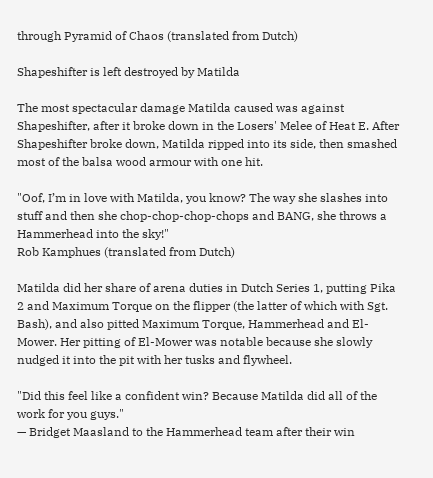through Pyramid of Chaos (translated from Dutch)

Shapeshifter is left destroyed by Matilda

The most spectacular damage Matilda caused was against Shapeshifter, after it broke down in the Losers' Melee of Heat E. After Shapeshifter broke down, Matilda ripped into its side, then smashed most of the balsa wood armour with one hit.

"Oof, I’m in love with Matilda, you know? The way she slashes into stuff and then she chop-chop-chop-chops and BANG, she throws a Hammerhead into the sky!"
Rob Kamphues (translated from Dutch)

Matilda did her share of arena duties in Dutch Series 1, putting Pika 2 and Maximum Torque on the flipper (the latter of which with Sgt. Bash), and also pitted Maximum Torque, Hammerhead and El-Mower. Her pitting of El-Mower was notable because she slowly nudged it into the pit with her tusks and flywheel.

"Did this feel like a confident win? Because Matilda did all of the work for you guys."
— Bridget Maasland to the Hammerhead team after their win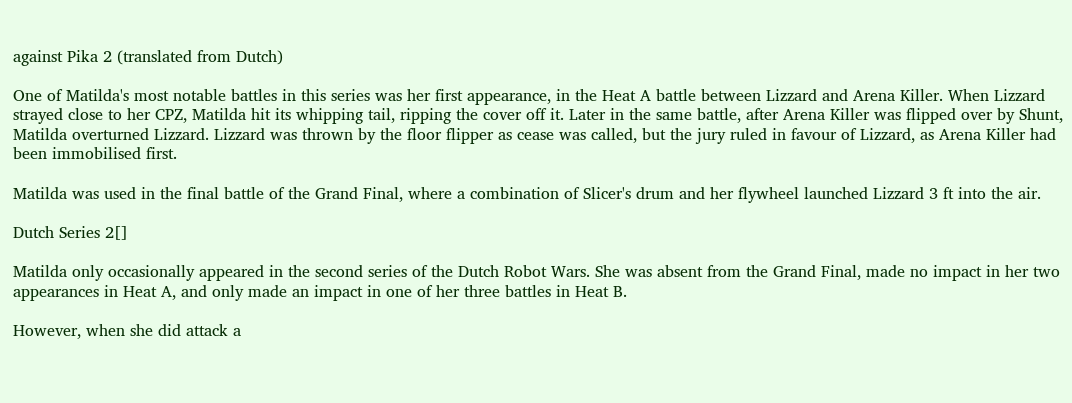against Pika 2 (translated from Dutch)

One of Matilda's most notable battles in this series was her first appearance, in the Heat A battle between Lizzard and Arena Killer. When Lizzard strayed close to her CPZ, Matilda hit its whipping tail, ripping the cover off it. Later in the same battle, after Arena Killer was flipped over by Shunt, Matilda overturned Lizzard. Lizzard was thrown by the floor flipper as cease was called, but the jury ruled in favour of Lizzard, as Arena Killer had been immobilised first.

Matilda was used in the final battle of the Grand Final, where a combination of Slicer's drum and her flywheel launched Lizzard 3 ft into the air.

Dutch Series 2[]

Matilda only occasionally appeared in the second series of the Dutch Robot Wars. She was absent from the Grand Final, made no impact in her two appearances in Heat A, and only made an impact in one of her three battles in Heat B.

However, when she did attack a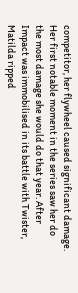competitor, her flywheel caused significant damage. Her first notable moment in the series saw her do the most damage she would do that year. After Impact was immobilised in its battle with Twister, Matilda ripped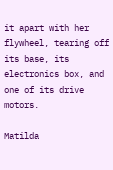it apart with her flywheel, tearing off its base, its electronics box, and one of its drive motors.

Matilda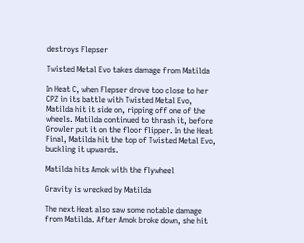destroys Flepser

Twisted Metal Evo takes damage from Matilda

In Heat C, when Flepser drove too close to her CPZ in its battle with Twisted Metal Evo, Matilda hit it side on, ripping off one of the wheels. Matilda continued to thrash it, before Growler put it on the floor flipper. In the Heat Final, Matilda hit the top of Twisted Metal Evo, buckling it upwards.

Matilda hits Amok with the flywheel

Gravity is wrecked by Matilda

The next Heat also saw some notable damage from Matilda. After Amok broke down, she hit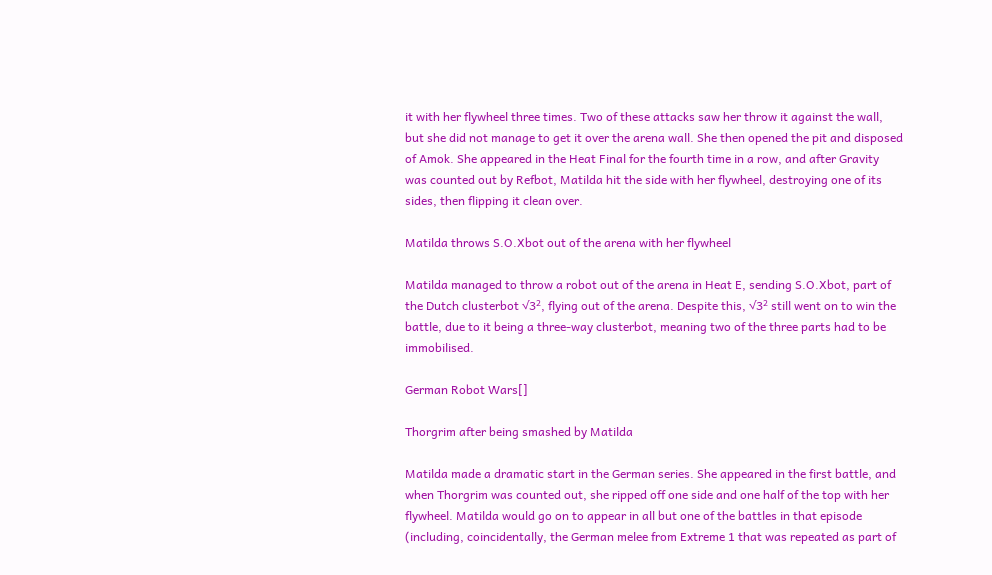it with her flywheel three times. Two of these attacks saw her throw it against the wall, but she did not manage to get it over the arena wall. She then opened the pit and disposed of Amok. She appeared in the Heat Final for the fourth time in a row, and after Gravity was counted out by Refbot, Matilda hit the side with her flywheel, destroying one of its sides, then flipping it clean over.

Matilda throws S.O.Xbot out of the arena with her flywheel

Matilda managed to throw a robot out of the arena in Heat E, sending S.O.Xbot, part of the Dutch clusterbot √3², flying out of the arena. Despite this, √3² still went on to win the battle, due to it being a three-way clusterbot, meaning two of the three parts had to be immobilised.

German Robot Wars[]

Thorgrim after being smashed by Matilda

Matilda made a dramatic start in the German series. She appeared in the first battle, and when Thorgrim was counted out, she ripped off one side and one half of the top with her flywheel. Matilda would go on to appear in all but one of the battles in that episode (including, coincidentally, the German melee from Extreme 1 that was repeated as part of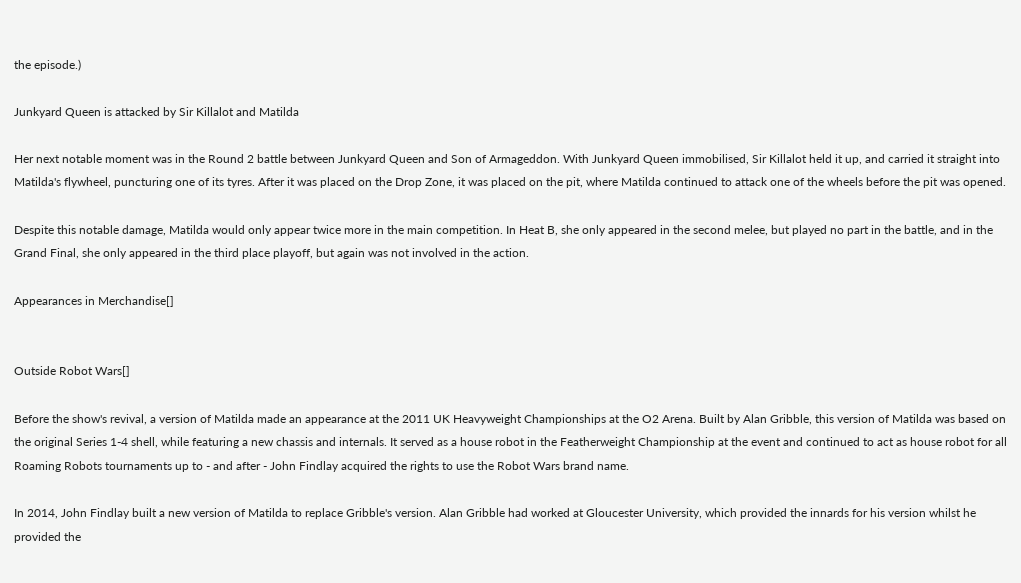the episode.)

Junkyard Queen is attacked by Sir Killalot and Matilda

Her next notable moment was in the Round 2 battle between Junkyard Queen and Son of Armageddon. With Junkyard Queen immobilised, Sir Killalot held it up, and carried it straight into Matilda's flywheel, puncturing one of its tyres. After it was placed on the Drop Zone, it was placed on the pit, where Matilda continued to attack one of the wheels before the pit was opened.

Despite this notable damage, Matilda would only appear twice more in the main competition. In Heat B, she only appeared in the second melee, but played no part in the battle, and in the Grand Final, she only appeared in the third place playoff, but again was not involved in the action.

Appearances in Merchandise[]


Outside Robot Wars[]

Before the show's revival, a version of Matilda made an appearance at the 2011 UK Heavyweight Championships at the O2 Arena. Built by Alan Gribble, this version of Matilda was based on the original Series 1-4 shell, while featuring a new chassis and internals. It served as a house robot in the Featherweight Championship at the event and continued to act as house robot for all Roaming Robots tournaments up to - and after - John Findlay acquired the rights to use the Robot Wars brand name.

In 2014, John Findlay built a new version of Matilda to replace Gribble's version. Alan Gribble had worked at Gloucester University, which provided the innards for his version whilst he provided the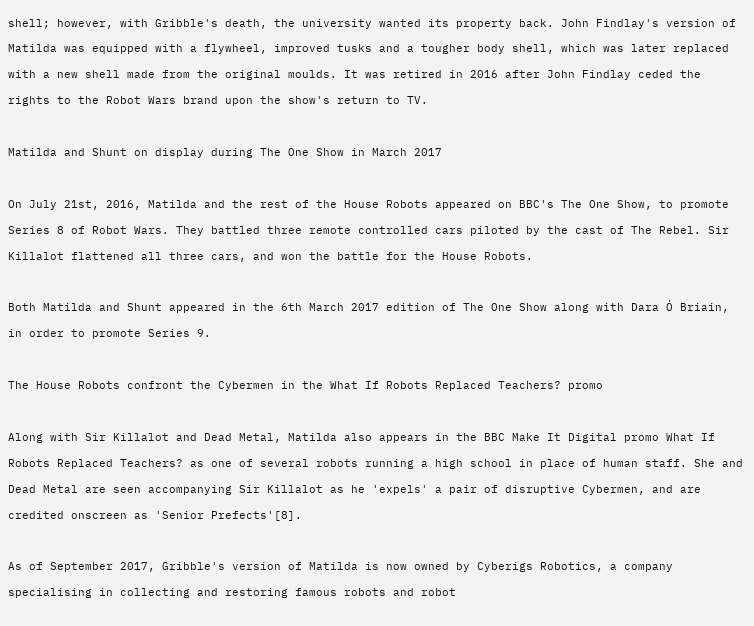shell; however, with Gribble's death, the university wanted its property back. John Findlay's version of Matilda was equipped with a flywheel, improved tusks and a tougher body shell, which was later replaced with a new shell made from the original moulds. It was retired in 2016 after John Findlay ceded the rights to the Robot Wars brand upon the show's return to TV.

Matilda and Shunt on display during The One Show in March 2017

On July 21st, 2016, Matilda and the rest of the House Robots appeared on BBC's The One Show, to promote Series 8 of Robot Wars. They battled three remote controlled cars piloted by the cast of The Rebel. Sir Killalot flattened all three cars, and won the battle for the House Robots.

Both Matilda and Shunt appeared in the 6th March 2017 edition of The One Show along with Dara Ó Briain, in order to promote Series 9.

The House Robots confront the Cybermen in the What If Robots Replaced Teachers? promo

Along with Sir Killalot and Dead Metal, Matilda also appears in the BBC Make It Digital promo What If Robots Replaced Teachers? as one of several robots running a high school in place of human staff. She and Dead Metal are seen accompanying Sir Killalot as he 'expels' a pair of disruptive Cybermen, and are credited onscreen as 'Senior Prefects'[8].

As of September 2017, Gribble's version of Matilda is now owned by Cyberigs Robotics, a company specialising in collecting and restoring famous robots and robot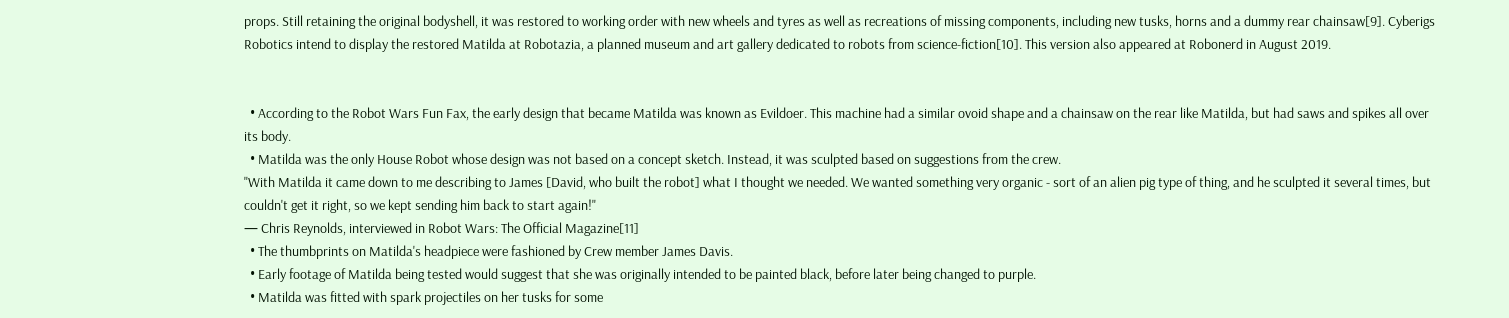props. Still retaining the original bodyshell, it was restored to working order with new wheels and tyres as well as recreations of missing components, including new tusks, horns and a dummy rear chainsaw[9]. Cyberigs Robotics intend to display the restored Matilda at Robotazia, a planned museum and art gallery dedicated to robots from science-fiction[10]. This version also appeared at Robonerd in August 2019.


  • According to the Robot Wars Fun Fax, the early design that became Matilda was known as Evildoer. This machine had a similar ovoid shape and a chainsaw on the rear like Matilda, but had saws and spikes all over its body.
  • Matilda was the only House Robot whose design was not based on a concept sketch. Instead, it was sculpted based on suggestions from the crew.
"With Matilda it came down to me describing to James [David, who built the robot] what I thought we needed. We wanted something very organic - sort of an alien pig type of thing, and he sculpted it several times, but couldn't get it right, so we kept sending him back to start again!"
— Chris Reynolds, interviewed in Robot Wars: The Official Magazine[11]
  • The thumbprints on Matilda's headpiece were fashioned by Crew member James Davis.
  • Early footage of Matilda being tested would suggest that she was originally intended to be painted black, before later being changed to purple.
  • Matilda was fitted with spark projectiles on her tusks for some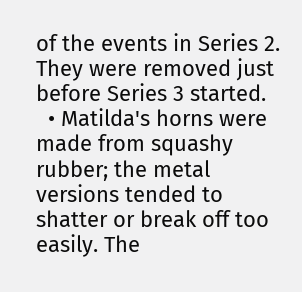of the events in Series 2. They were removed just before Series 3 started.
  • Matilda's horns were made from squashy rubber; the metal versions tended to shatter or break off too easily. The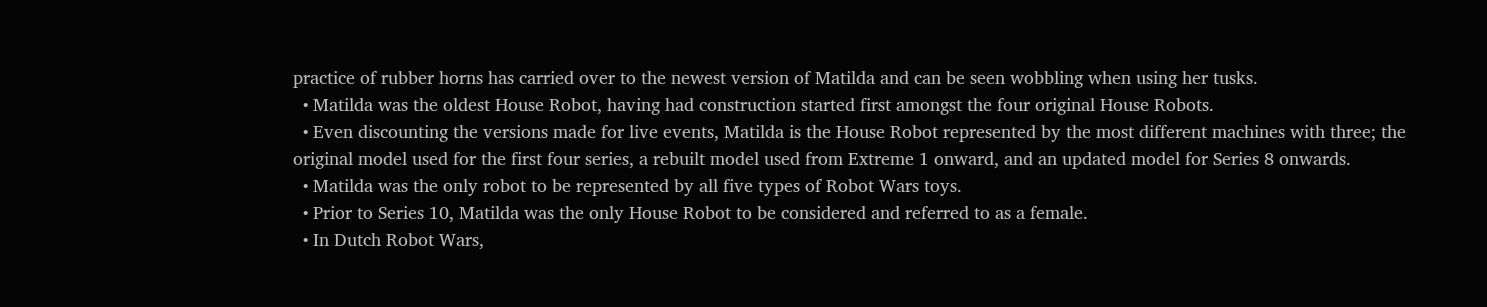practice of rubber horns has carried over to the newest version of Matilda and can be seen wobbling when using her tusks.
  • Matilda was the oldest House Robot, having had construction started first amongst the four original House Robots.
  • Even discounting the versions made for live events, Matilda is the House Robot represented by the most different machines with three; the original model used for the first four series, a rebuilt model used from Extreme 1 onward, and an updated model for Series 8 onwards.
  • Matilda was the only robot to be represented by all five types of Robot Wars toys.
  • Prior to Series 10, Matilda was the only House Robot to be considered and referred to as a female.
  • In Dutch Robot Wars,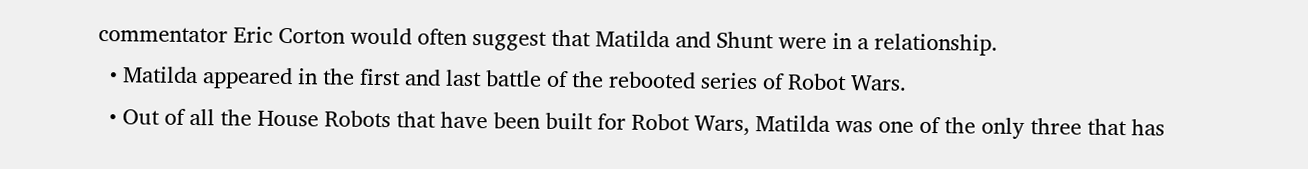commentator Eric Corton would often suggest that Matilda and Shunt were in a relationship.
  • Matilda appeared in the first and last battle of the rebooted series of Robot Wars.
  • Out of all the House Robots that have been built for Robot Wars, Matilda was one of the only three that has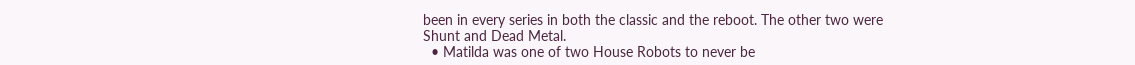been in every series in both the classic and the reboot. The other two were Shunt and Dead Metal.
  • Matilda was one of two House Robots to never be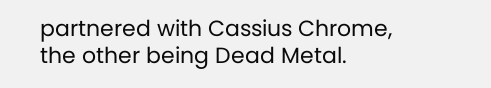partnered with Cassius Chrome, the other being Dead Metal.